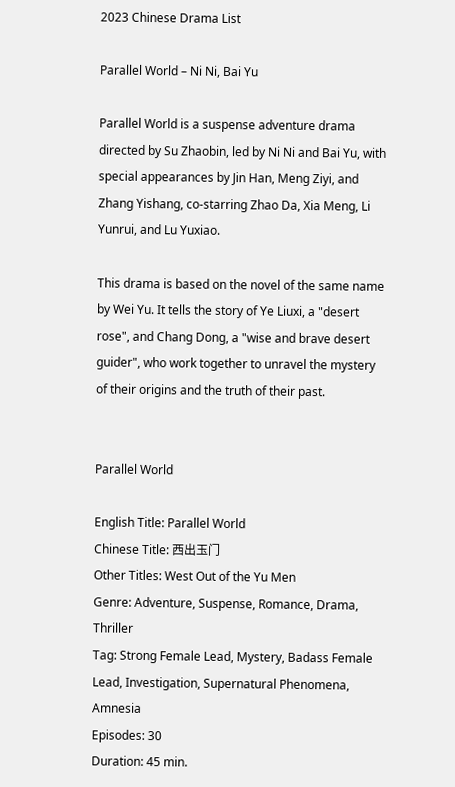2023 Chinese Drama List

Parallel World – Ni Ni, Bai Yu

Parallel World is a suspense adventure drama directed by Su Zhaobin, led by Ni Ni and Bai Yu, with special appearances by Jin Han, Meng Ziyi, and Zhang Yishang, co-starring Zhao Da, Xia Meng, Li Yunrui, and Lu Yuxiao.

This drama is based on the novel of the same name by Wei Yu. It tells the story of Ye Liuxi, a "desert rose", and Chang Dong, a "wise and brave desert guider", who work together to unravel the mystery of their origins and the truth of their past.


Parallel World

English Title: Parallel World
Chinese Title: 西出玉门
Other Titles: West Out of the Yu Men
Genre: Adventure, Suspense, Romance, Drama, Thriller
Tag: Strong Female Lead, Mystery, Badass Female Lead, Investigation, Supernatural Phenomena, Amnesia
Episodes: 30
Duration: 45 min.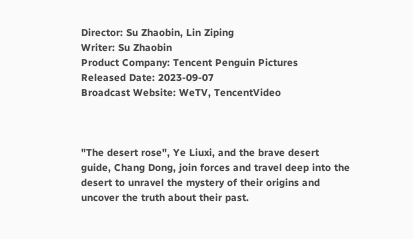Director: Su Zhaobin, Lin Ziping
Writer: Su Zhaobin
Product Company: Tencent Penguin Pictures
Released Date: 2023-09-07
Broadcast Website: WeTV, TencentVideo



"The desert rose", Ye Liuxi, and the brave desert guide, Chang Dong, join forces and travel deep into the desert to unravel the mystery of their origins and uncover the truth about their past.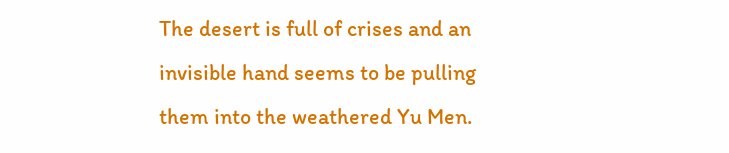The desert is full of crises and an invisible hand seems to be pulling them into the weathered Yu Men.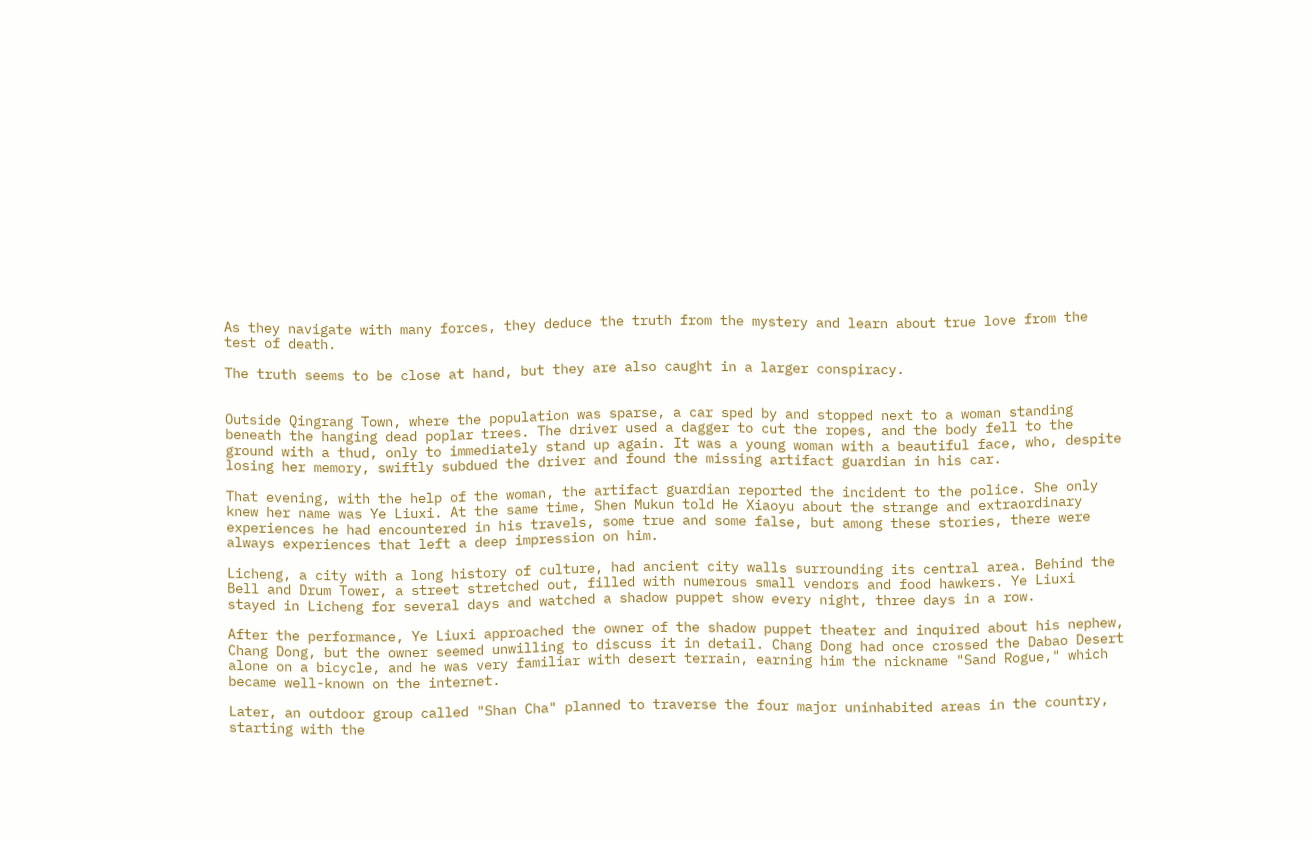As they navigate with many forces, they deduce the truth from the mystery and learn about true love from the test of death.

The truth seems to be close at hand, but they are also caught in a larger conspiracy.


Outside Qingrang Town, where the population was sparse, a car sped by and stopped next to a woman standing beneath the hanging dead poplar trees. The driver used a dagger to cut the ropes, and the body fell to the ground with a thud, only to immediately stand up again. It was a young woman with a beautiful face, who, despite losing her memory, swiftly subdued the driver and found the missing artifact guardian in his car.

That evening, with the help of the woman, the artifact guardian reported the incident to the police. She only knew her name was Ye Liuxi. At the same time, Shen Mukun told He Xiaoyu about the strange and extraordinary experiences he had encountered in his travels, some true and some false, but among these stories, there were always experiences that left a deep impression on him.

Licheng, a city with a long history of culture, had ancient city walls surrounding its central area. Behind the Bell and Drum Tower, a street stretched out, filled with numerous small vendors and food hawkers. Ye Liuxi stayed in Licheng for several days and watched a shadow puppet show every night, three days in a row.

After the performance, Ye Liuxi approached the owner of the shadow puppet theater and inquired about his nephew, Chang Dong, but the owner seemed unwilling to discuss it in detail. Chang Dong had once crossed the Dabao Desert alone on a bicycle, and he was very familiar with desert terrain, earning him the nickname "Sand Rogue," which became well-known on the internet.

Later, an outdoor group called "Shan Cha" planned to traverse the four major uninhabited areas in the country, starting with the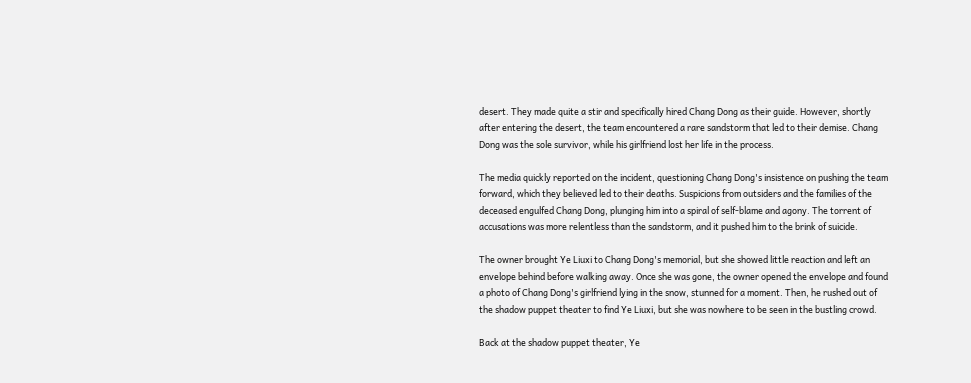desert. They made quite a stir and specifically hired Chang Dong as their guide. However, shortly after entering the desert, the team encountered a rare sandstorm that led to their demise. Chang Dong was the sole survivor, while his girlfriend lost her life in the process.

The media quickly reported on the incident, questioning Chang Dong's insistence on pushing the team forward, which they believed led to their deaths. Suspicions from outsiders and the families of the deceased engulfed Chang Dong, plunging him into a spiral of self-blame and agony. The torrent of accusations was more relentless than the sandstorm, and it pushed him to the brink of suicide.

The owner brought Ye Liuxi to Chang Dong's memorial, but she showed little reaction and left an envelope behind before walking away. Once she was gone, the owner opened the envelope and found a photo of Chang Dong's girlfriend lying in the snow, stunned for a moment. Then, he rushed out of the shadow puppet theater to find Ye Liuxi, but she was nowhere to be seen in the bustling crowd.

Back at the shadow puppet theater, Ye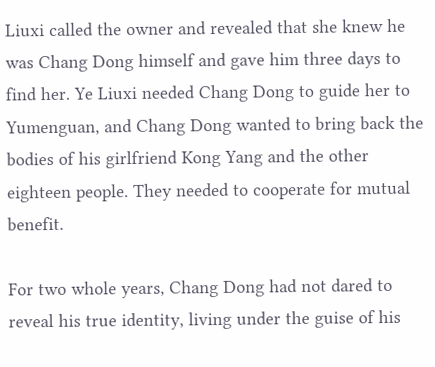Liuxi called the owner and revealed that she knew he was Chang Dong himself and gave him three days to find her. Ye Liuxi needed Chang Dong to guide her to Yumenguan, and Chang Dong wanted to bring back the bodies of his girlfriend Kong Yang and the other eighteen people. They needed to cooperate for mutual benefit.

For two whole years, Chang Dong had not dared to reveal his true identity, living under the guise of his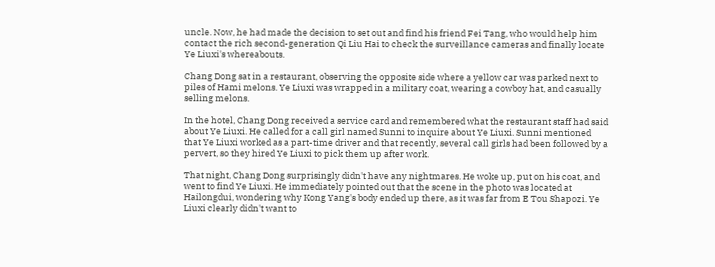uncle. Now, he had made the decision to set out and find his friend Fei Tang, who would help him contact the rich second-generation Qi Liu Hai to check the surveillance cameras and finally locate Ye Liuxi's whereabouts.

Chang Dong sat in a restaurant, observing the opposite side where a yellow car was parked next to piles of Hami melons. Ye Liuxi was wrapped in a military coat, wearing a cowboy hat, and casually selling melons.

In the hotel, Chang Dong received a service card and remembered what the restaurant staff had said about Ye Liuxi. He called for a call girl named Sunni to inquire about Ye Liuxi. Sunni mentioned that Ye Liuxi worked as a part-time driver and that recently, several call girls had been followed by a pervert, so they hired Ye Liuxi to pick them up after work.

That night, Chang Dong surprisingly didn't have any nightmares. He woke up, put on his coat, and went to find Ye Liuxi. He immediately pointed out that the scene in the photo was located at Hailongdui, wondering why Kong Yang's body ended up there, as it was far from E Tou Shapozi. Ye Liuxi clearly didn't want to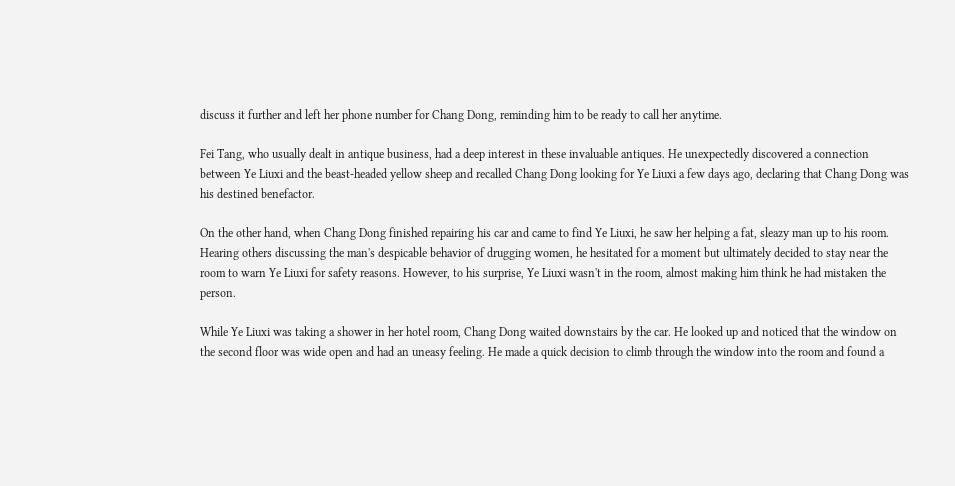discuss it further and left her phone number for Chang Dong, reminding him to be ready to call her anytime.

Fei Tang, who usually dealt in antique business, had a deep interest in these invaluable antiques. He unexpectedly discovered a connection between Ye Liuxi and the beast-headed yellow sheep and recalled Chang Dong looking for Ye Liuxi a few days ago, declaring that Chang Dong was his destined benefactor.

On the other hand, when Chang Dong finished repairing his car and came to find Ye Liuxi, he saw her helping a fat, sleazy man up to his room. Hearing others discussing the man's despicable behavior of drugging women, he hesitated for a moment but ultimately decided to stay near the room to warn Ye Liuxi for safety reasons. However, to his surprise, Ye Liuxi wasn't in the room, almost making him think he had mistaken the person.

While Ye Liuxi was taking a shower in her hotel room, Chang Dong waited downstairs by the car. He looked up and noticed that the window on the second floor was wide open and had an uneasy feeling. He made a quick decision to climb through the window into the room and found a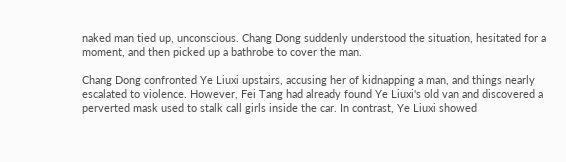naked man tied up, unconscious. Chang Dong suddenly understood the situation, hesitated for a moment, and then picked up a bathrobe to cover the man.

Chang Dong confronted Ye Liuxi upstairs, accusing her of kidnapping a man, and things nearly escalated to violence. However, Fei Tang had already found Ye Liuxi's old van and discovered a perverted mask used to stalk call girls inside the car. In contrast, Ye Liuxi showed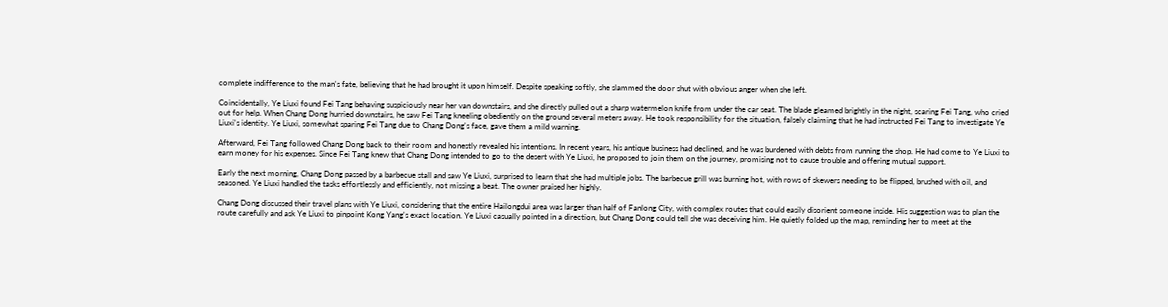complete indifference to the man's fate, believing that he had brought it upon himself. Despite speaking softly, she slammed the door shut with obvious anger when she left.

Coincidentally, Ye Liuxi found Fei Tang behaving suspiciously near her van downstairs, and she directly pulled out a sharp watermelon knife from under the car seat. The blade gleamed brightly in the night, scaring Fei Tang, who cried out for help. When Chang Dong hurried downstairs, he saw Fei Tang kneeling obediently on the ground several meters away. He took responsibility for the situation, falsely claiming that he had instructed Fei Tang to investigate Ye Liuxi's identity. Ye Liuxi, somewhat sparing Fei Tang due to Chang Dong's face, gave them a mild warning.

Afterward, Fei Tang followed Chang Dong back to their room and honestly revealed his intentions. In recent years, his antique business had declined, and he was burdened with debts from running the shop. He had come to Ye Liuxi to earn money for his expenses. Since Fei Tang knew that Chang Dong intended to go to the desert with Ye Liuxi, he proposed to join them on the journey, promising not to cause trouble and offering mutual support.

Early the next morning, Chang Dong passed by a barbecue stall and saw Ye Liuxi, surprised to learn that she had multiple jobs. The barbecue grill was burning hot, with rows of skewers needing to be flipped, brushed with oil, and seasoned. Ye Liuxi handled the tasks effortlessly and efficiently, not missing a beat. The owner praised her highly.

Chang Dong discussed their travel plans with Ye Liuxi, considering that the entire Hailongdui area was larger than half of Fanlong City, with complex routes that could easily disorient someone inside. His suggestion was to plan the route carefully and ask Ye Liuxi to pinpoint Kong Yang's exact location. Ye Liuxi casually pointed in a direction, but Chang Dong could tell she was deceiving him. He quietly folded up the map, reminding her to meet at the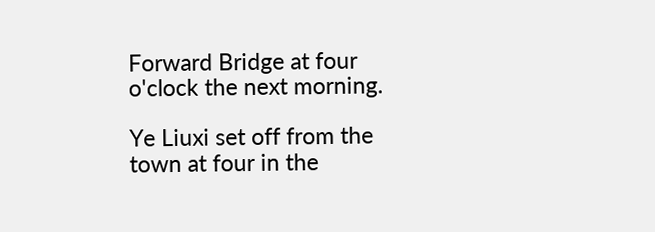Forward Bridge at four o'clock the next morning.

Ye Liuxi set off from the town at four in the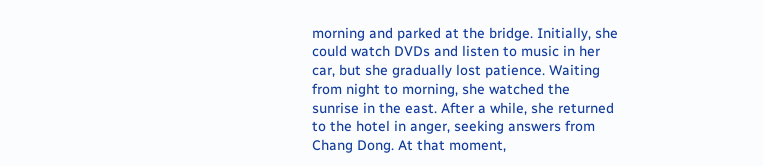morning and parked at the bridge. Initially, she could watch DVDs and listen to music in her car, but she gradually lost patience. Waiting from night to morning, she watched the sunrise in the east. After a while, she returned to the hotel in anger, seeking answers from Chang Dong. At that moment,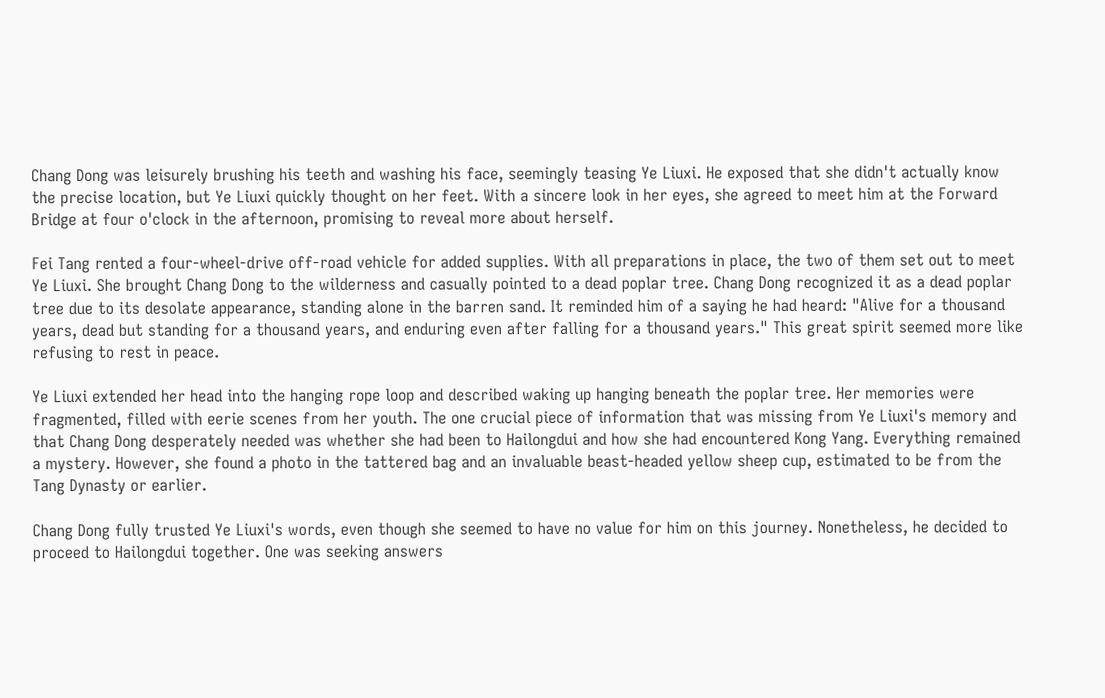Chang Dong was leisurely brushing his teeth and washing his face, seemingly teasing Ye Liuxi. He exposed that she didn't actually know the precise location, but Ye Liuxi quickly thought on her feet. With a sincere look in her eyes, she agreed to meet him at the Forward Bridge at four o'clock in the afternoon, promising to reveal more about herself.

Fei Tang rented a four-wheel-drive off-road vehicle for added supplies. With all preparations in place, the two of them set out to meet Ye Liuxi. She brought Chang Dong to the wilderness and casually pointed to a dead poplar tree. Chang Dong recognized it as a dead poplar tree due to its desolate appearance, standing alone in the barren sand. It reminded him of a saying he had heard: "Alive for a thousand years, dead but standing for a thousand years, and enduring even after falling for a thousand years." This great spirit seemed more like refusing to rest in peace.

Ye Liuxi extended her head into the hanging rope loop and described waking up hanging beneath the poplar tree. Her memories were fragmented, filled with eerie scenes from her youth. The one crucial piece of information that was missing from Ye Liuxi's memory and that Chang Dong desperately needed was whether she had been to Hailongdui and how she had encountered Kong Yang. Everything remained a mystery. However, she found a photo in the tattered bag and an invaluable beast-headed yellow sheep cup, estimated to be from the Tang Dynasty or earlier.

Chang Dong fully trusted Ye Liuxi's words, even though she seemed to have no value for him on this journey. Nonetheless, he decided to proceed to Hailongdui together. One was seeking answers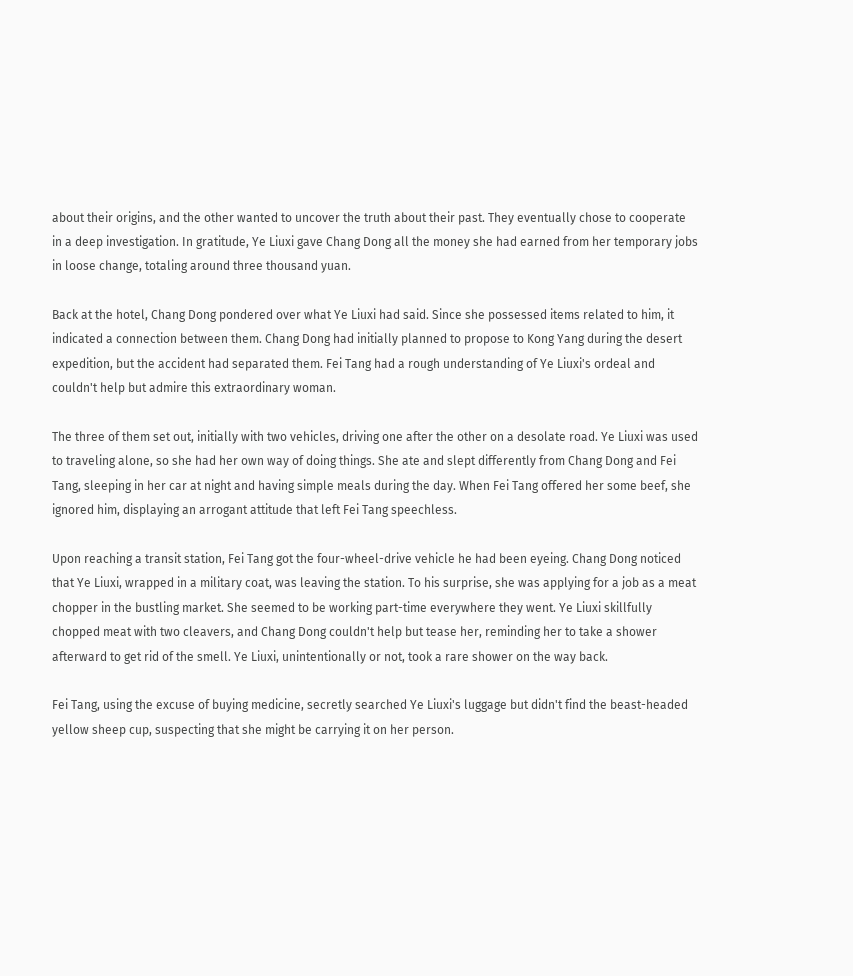about their origins, and the other wanted to uncover the truth about their past. They eventually chose to cooperate in a deep investigation. In gratitude, Ye Liuxi gave Chang Dong all the money she had earned from her temporary jobs in loose change, totaling around three thousand yuan.

Back at the hotel, Chang Dong pondered over what Ye Liuxi had said. Since she possessed items related to him, it indicated a connection between them. Chang Dong had initially planned to propose to Kong Yang during the desert expedition, but the accident had separated them. Fei Tang had a rough understanding of Ye Liuxi's ordeal and couldn't help but admire this extraordinary woman.

The three of them set out, initially with two vehicles, driving one after the other on a desolate road. Ye Liuxi was used to traveling alone, so she had her own way of doing things. She ate and slept differently from Chang Dong and Fei Tang, sleeping in her car at night and having simple meals during the day. When Fei Tang offered her some beef, she ignored him, displaying an arrogant attitude that left Fei Tang speechless.

Upon reaching a transit station, Fei Tang got the four-wheel-drive vehicle he had been eyeing. Chang Dong noticed that Ye Liuxi, wrapped in a military coat, was leaving the station. To his surprise, she was applying for a job as a meat chopper in the bustling market. She seemed to be working part-time everywhere they went. Ye Liuxi skillfully chopped meat with two cleavers, and Chang Dong couldn't help but tease her, reminding her to take a shower afterward to get rid of the smell. Ye Liuxi, unintentionally or not, took a rare shower on the way back.

Fei Tang, using the excuse of buying medicine, secretly searched Ye Liuxi's luggage but didn't find the beast-headed yellow sheep cup, suspecting that she might be carrying it on her person.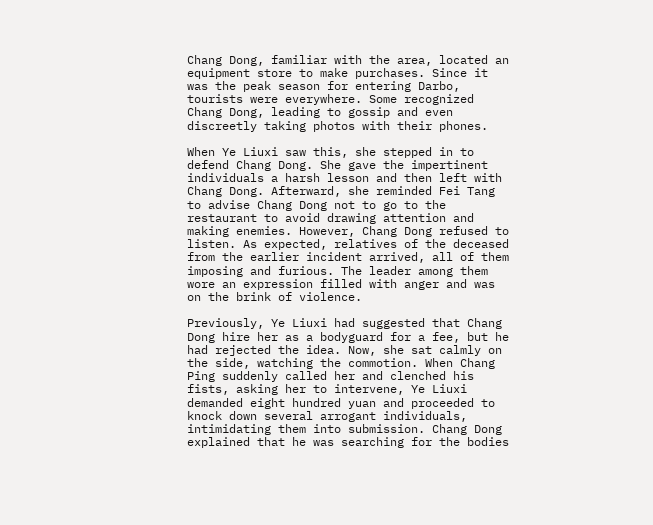Chang Dong, familiar with the area, located an equipment store to make purchases. Since it was the peak season for entering Darbo, tourists were everywhere. Some recognized Chang Dong, leading to gossip and even discreetly taking photos with their phones.

When Ye Liuxi saw this, she stepped in to defend Chang Dong. She gave the impertinent individuals a harsh lesson and then left with Chang Dong. Afterward, she reminded Fei Tang to advise Chang Dong not to go to the restaurant to avoid drawing attention and making enemies. However, Chang Dong refused to listen. As expected, relatives of the deceased from the earlier incident arrived, all of them imposing and furious. The leader among them wore an expression filled with anger and was on the brink of violence.

Previously, Ye Liuxi had suggested that Chang Dong hire her as a bodyguard for a fee, but he had rejected the idea. Now, she sat calmly on the side, watching the commotion. When Chang Ping suddenly called her and clenched his fists, asking her to intervene, Ye Liuxi demanded eight hundred yuan and proceeded to knock down several arrogant individuals, intimidating them into submission. Chang Dong explained that he was searching for the bodies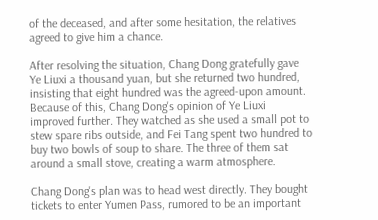of the deceased, and after some hesitation, the relatives agreed to give him a chance.

After resolving the situation, Chang Dong gratefully gave Ye Liuxi a thousand yuan, but she returned two hundred, insisting that eight hundred was the agreed-upon amount. Because of this, Chang Dong's opinion of Ye Liuxi improved further. They watched as she used a small pot to stew spare ribs outside, and Fei Tang spent two hundred to buy two bowls of soup to share. The three of them sat around a small stove, creating a warm atmosphere.

Chang Dong's plan was to head west directly. They bought tickets to enter Yumen Pass, rumored to be an important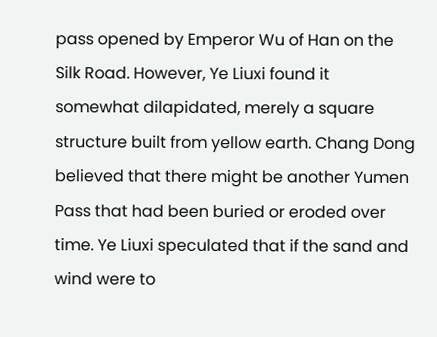pass opened by Emperor Wu of Han on the Silk Road. However, Ye Liuxi found it somewhat dilapidated, merely a square structure built from yellow earth. Chang Dong believed that there might be another Yumen Pass that had been buried or eroded over time. Ye Liuxi speculated that if the sand and wind were to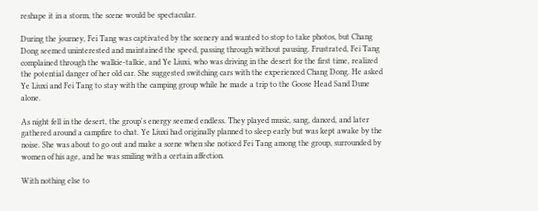reshape it in a storm, the scene would be spectacular.

During the journey, Fei Tang was captivated by the scenery and wanted to stop to take photos, but Chang Dong seemed uninterested and maintained the speed, passing through without pausing. Frustrated, Fei Tang complained through the walkie-talkie, and Ye Liuxi, who was driving in the desert for the first time, realized the potential danger of her old car. She suggested switching cars with the experienced Chang Dong. He asked Ye Liuxi and Fei Tang to stay with the camping group while he made a trip to the Goose Head Sand Dune alone.

As night fell in the desert, the group's energy seemed endless. They played music, sang, danced, and later gathered around a campfire to chat. Ye Liuxi had originally planned to sleep early but was kept awake by the noise. She was about to go out and make a scene when she noticed Fei Tang among the group, surrounded by women of his age, and he was smiling with a certain affection.

With nothing else to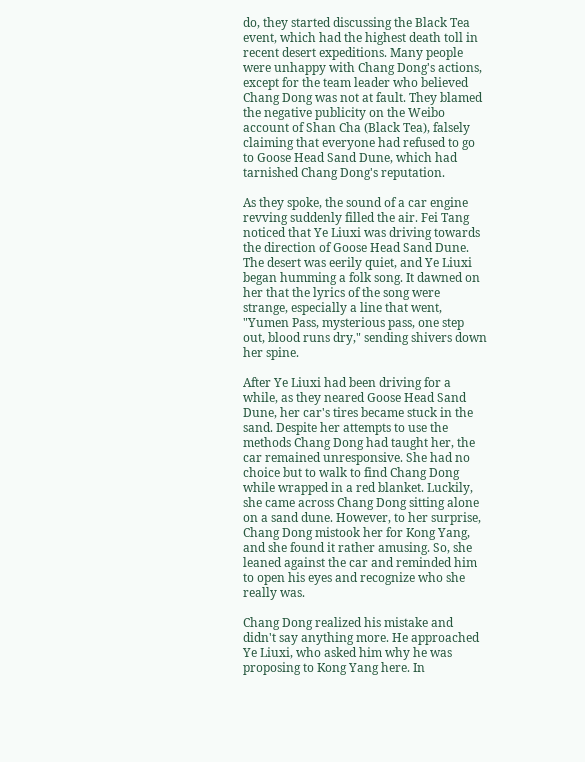do, they started discussing the Black Tea event, which had the highest death toll in recent desert expeditions. Many people were unhappy with Chang Dong's actions, except for the team leader who believed Chang Dong was not at fault. They blamed the negative publicity on the Weibo account of Shan Cha (Black Tea), falsely claiming that everyone had refused to go to Goose Head Sand Dune, which had tarnished Chang Dong's reputation.

As they spoke, the sound of a car engine revving suddenly filled the air. Fei Tang noticed that Ye Liuxi was driving towards the direction of Goose Head Sand Dune. The desert was eerily quiet, and Ye Liuxi began humming a folk song. It dawned on her that the lyrics of the song were strange, especially a line that went, "Yumen Pass, mysterious pass, one step out, blood runs dry," sending shivers down her spine.

After Ye Liuxi had been driving for a while, as they neared Goose Head Sand Dune, her car's tires became stuck in the sand. Despite her attempts to use the methods Chang Dong had taught her, the car remained unresponsive. She had no choice but to walk to find Chang Dong while wrapped in a red blanket. Luckily, she came across Chang Dong sitting alone on a sand dune. However, to her surprise, Chang Dong mistook her for Kong Yang, and she found it rather amusing. So, she leaned against the car and reminded him to open his eyes and recognize who she really was.

Chang Dong realized his mistake and didn't say anything more. He approached Ye Liuxi, who asked him why he was proposing to Kong Yang here. In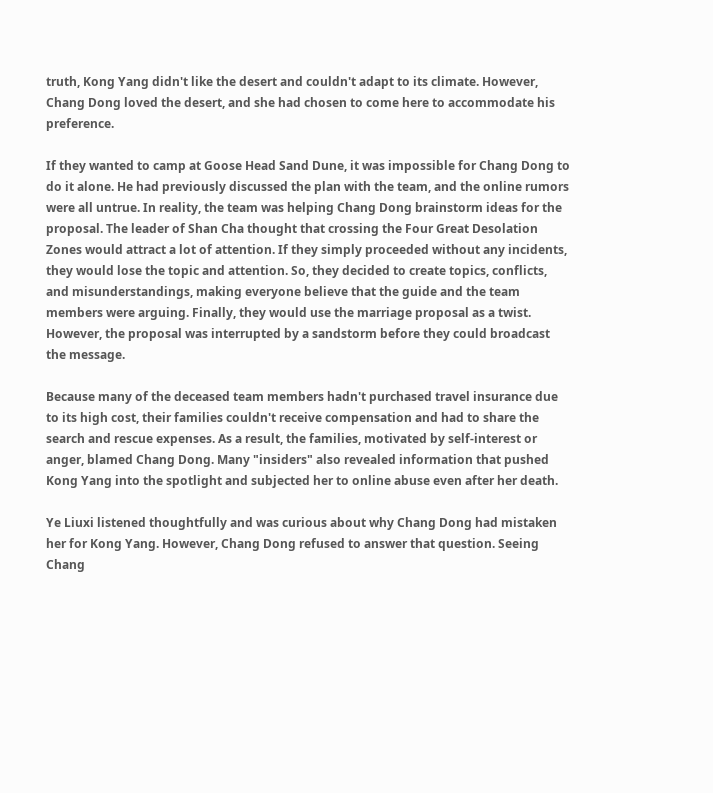truth, Kong Yang didn't like the desert and couldn't adapt to its climate. However, Chang Dong loved the desert, and she had chosen to come here to accommodate his preference.

If they wanted to camp at Goose Head Sand Dune, it was impossible for Chang Dong to do it alone. He had previously discussed the plan with the team, and the online rumors were all untrue. In reality, the team was helping Chang Dong brainstorm ideas for the proposal. The leader of Shan Cha thought that crossing the Four Great Desolation Zones would attract a lot of attention. If they simply proceeded without any incidents, they would lose the topic and attention. So, they decided to create topics, conflicts, and misunderstandings, making everyone believe that the guide and the team members were arguing. Finally, they would use the marriage proposal as a twist. However, the proposal was interrupted by a sandstorm before they could broadcast the message.

Because many of the deceased team members hadn't purchased travel insurance due to its high cost, their families couldn't receive compensation and had to share the search and rescue expenses. As a result, the families, motivated by self-interest or anger, blamed Chang Dong. Many "insiders" also revealed information that pushed Kong Yang into the spotlight and subjected her to online abuse even after her death.

Ye Liuxi listened thoughtfully and was curious about why Chang Dong had mistaken her for Kong Yang. However, Chang Dong refused to answer that question. Seeing Chang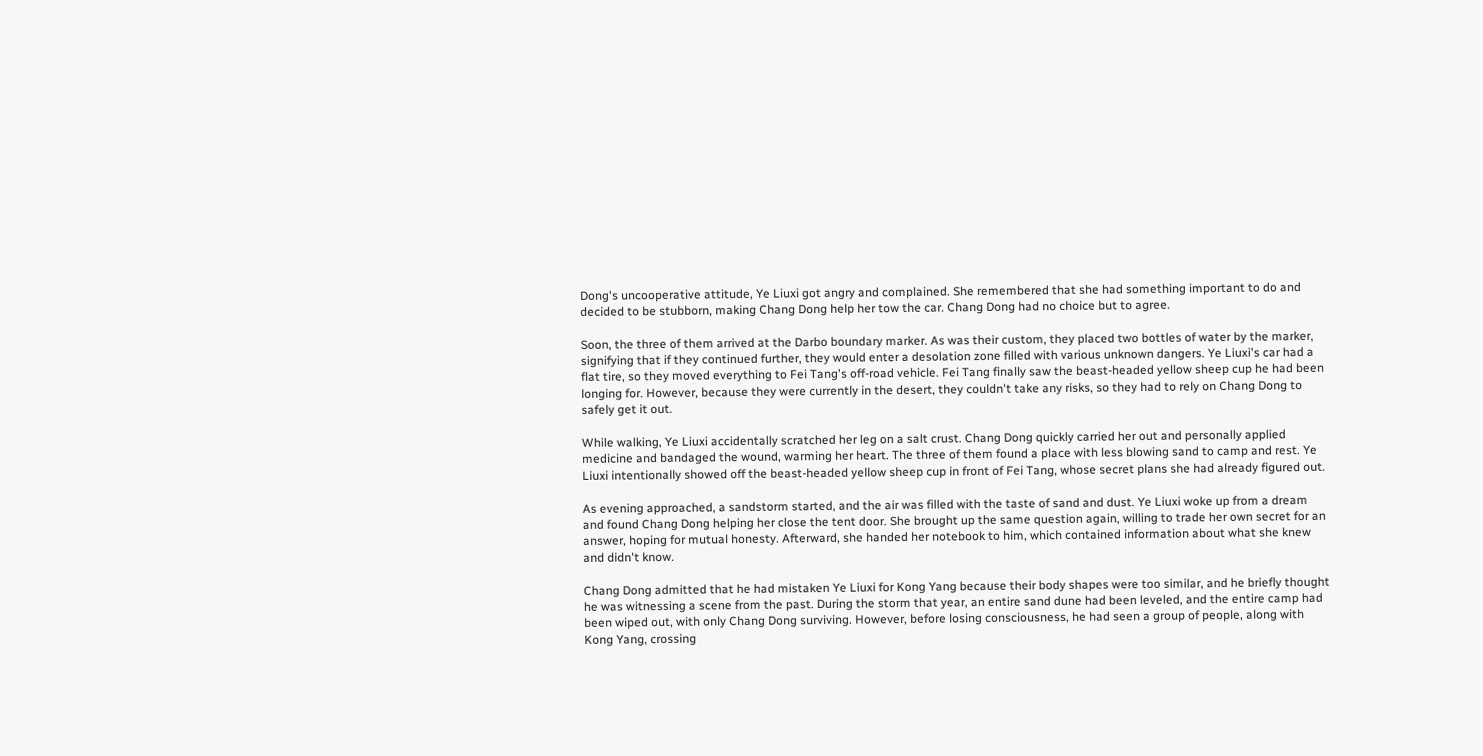Dong's uncooperative attitude, Ye Liuxi got angry and complained. She remembered that she had something important to do and decided to be stubborn, making Chang Dong help her tow the car. Chang Dong had no choice but to agree.

Soon, the three of them arrived at the Darbo boundary marker. As was their custom, they placed two bottles of water by the marker, signifying that if they continued further, they would enter a desolation zone filled with various unknown dangers. Ye Liuxi's car had a flat tire, so they moved everything to Fei Tang's off-road vehicle. Fei Tang finally saw the beast-headed yellow sheep cup he had been longing for. However, because they were currently in the desert, they couldn't take any risks, so they had to rely on Chang Dong to safely get it out.

While walking, Ye Liuxi accidentally scratched her leg on a salt crust. Chang Dong quickly carried her out and personally applied medicine and bandaged the wound, warming her heart. The three of them found a place with less blowing sand to camp and rest. Ye Liuxi intentionally showed off the beast-headed yellow sheep cup in front of Fei Tang, whose secret plans she had already figured out.

As evening approached, a sandstorm started, and the air was filled with the taste of sand and dust. Ye Liuxi woke up from a dream and found Chang Dong helping her close the tent door. She brought up the same question again, willing to trade her own secret for an answer, hoping for mutual honesty. Afterward, she handed her notebook to him, which contained information about what she knew and didn't know.

Chang Dong admitted that he had mistaken Ye Liuxi for Kong Yang because their body shapes were too similar, and he briefly thought he was witnessing a scene from the past. During the storm that year, an entire sand dune had been leveled, and the entire camp had been wiped out, with only Chang Dong surviving. However, before losing consciousness, he had seen a group of people, along with Kong Yang, crossing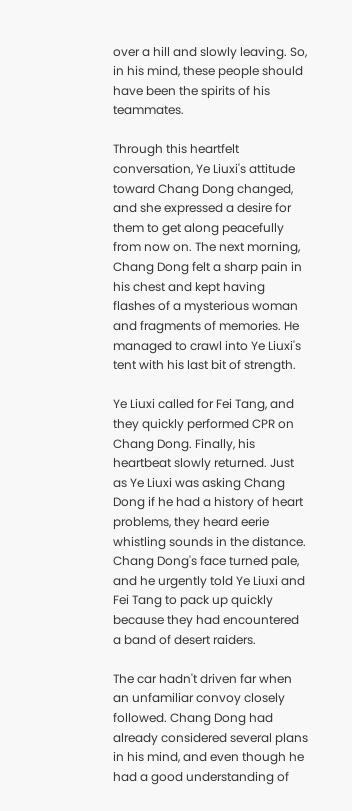over a hill and slowly leaving. So, in his mind, these people should have been the spirits of his teammates.

Through this heartfelt conversation, Ye Liuxi's attitude toward Chang Dong changed, and she expressed a desire for them to get along peacefully from now on. The next morning, Chang Dong felt a sharp pain in his chest and kept having flashes of a mysterious woman and fragments of memories. He managed to crawl into Ye Liuxi's tent with his last bit of strength.

Ye Liuxi called for Fei Tang, and they quickly performed CPR on Chang Dong. Finally, his heartbeat slowly returned. Just as Ye Liuxi was asking Chang Dong if he had a history of heart problems, they heard eerie whistling sounds in the distance. Chang Dong's face turned pale, and he urgently told Ye Liuxi and Fei Tang to pack up quickly because they had encountered a band of desert raiders.

The car hadn't driven far when an unfamiliar convoy closely followed. Chang Dong had already considered several plans in his mind, and even though he had a good understanding of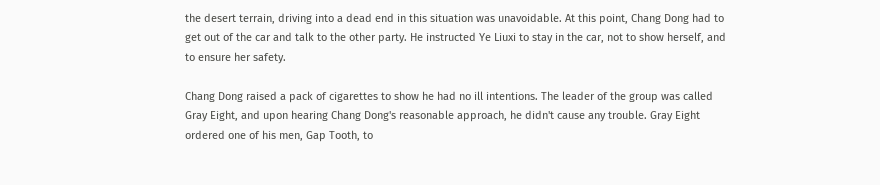the desert terrain, driving into a dead end in this situation was unavoidable. At this point, Chang Dong had to get out of the car and talk to the other party. He instructed Ye Liuxi to stay in the car, not to show herself, and to ensure her safety.

Chang Dong raised a pack of cigarettes to show he had no ill intentions. The leader of the group was called Gray Eight, and upon hearing Chang Dong's reasonable approach, he didn't cause any trouble. Gray Eight ordered one of his men, Gap Tooth, to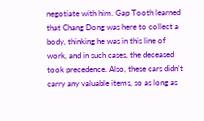negotiate with him. Gap Tooth learned that Chang Dong was here to collect a body, thinking he was in this line of work, and in such cases, the deceased took precedence. Also, these cars didn't carry any valuable items, so as long as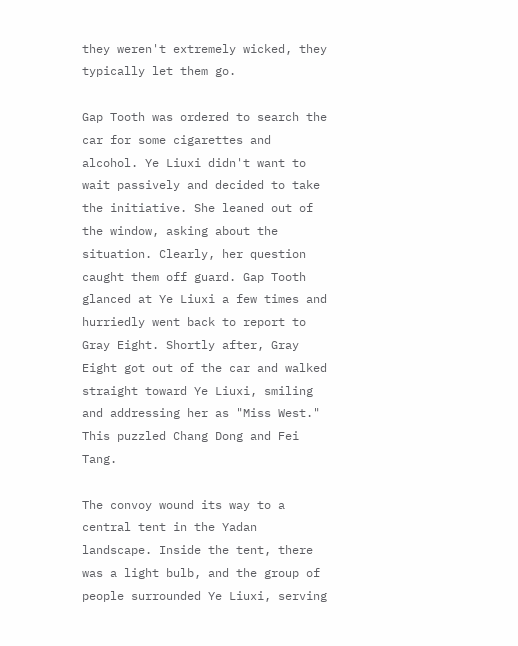they weren't extremely wicked, they typically let them go.

Gap Tooth was ordered to search the car for some cigarettes and alcohol. Ye Liuxi didn't want to wait passively and decided to take the initiative. She leaned out of the window, asking about the situation. Clearly, her question caught them off guard. Gap Tooth glanced at Ye Liuxi a few times and hurriedly went back to report to Gray Eight. Shortly after, Gray Eight got out of the car and walked straight toward Ye Liuxi, smiling and addressing her as "Miss West." This puzzled Chang Dong and Fei Tang.

The convoy wound its way to a central tent in the Yadan landscape. Inside the tent, there was a light bulb, and the group of people surrounded Ye Liuxi, serving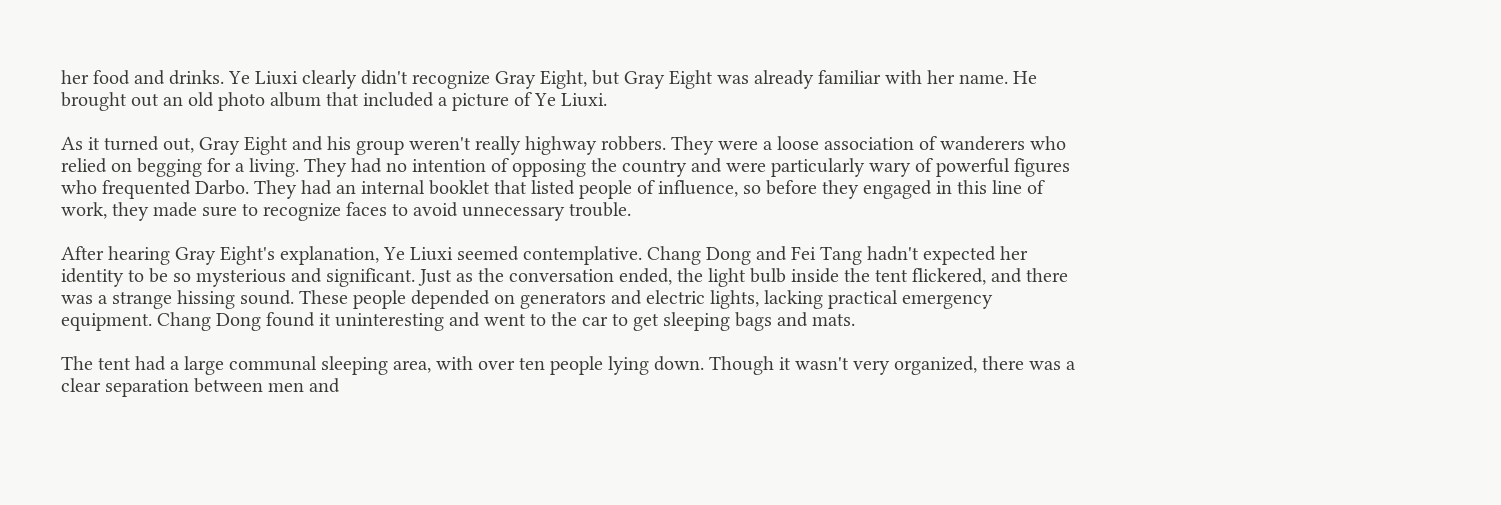her food and drinks. Ye Liuxi clearly didn't recognize Gray Eight, but Gray Eight was already familiar with her name. He brought out an old photo album that included a picture of Ye Liuxi.

As it turned out, Gray Eight and his group weren't really highway robbers. They were a loose association of wanderers who relied on begging for a living. They had no intention of opposing the country and were particularly wary of powerful figures who frequented Darbo. They had an internal booklet that listed people of influence, so before they engaged in this line of work, they made sure to recognize faces to avoid unnecessary trouble.

After hearing Gray Eight's explanation, Ye Liuxi seemed contemplative. Chang Dong and Fei Tang hadn't expected her identity to be so mysterious and significant. Just as the conversation ended, the light bulb inside the tent flickered, and there was a strange hissing sound. These people depended on generators and electric lights, lacking practical emergency equipment. Chang Dong found it uninteresting and went to the car to get sleeping bags and mats.

The tent had a large communal sleeping area, with over ten people lying down. Though it wasn't very organized, there was a clear separation between men and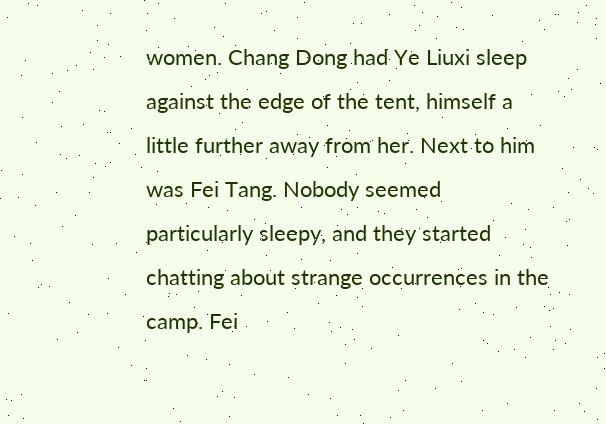women. Chang Dong had Ye Liuxi sleep against the edge of the tent, himself a little further away from her. Next to him was Fei Tang. Nobody seemed particularly sleepy, and they started chatting about strange occurrences in the camp. Fei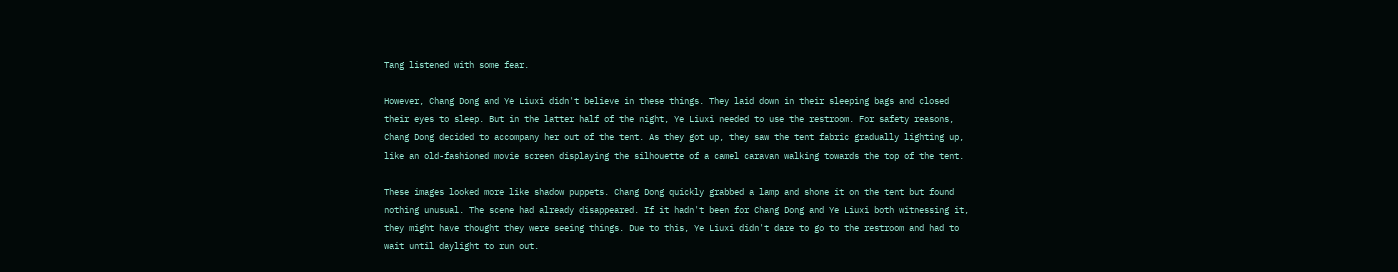Tang listened with some fear.

However, Chang Dong and Ye Liuxi didn't believe in these things. They laid down in their sleeping bags and closed their eyes to sleep. But in the latter half of the night, Ye Liuxi needed to use the restroom. For safety reasons, Chang Dong decided to accompany her out of the tent. As they got up, they saw the tent fabric gradually lighting up, like an old-fashioned movie screen displaying the silhouette of a camel caravan walking towards the top of the tent.

These images looked more like shadow puppets. Chang Dong quickly grabbed a lamp and shone it on the tent but found nothing unusual. The scene had already disappeared. If it hadn't been for Chang Dong and Ye Liuxi both witnessing it, they might have thought they were seeing things. Due to this, Ye Liuxi didn't dare to go to the restroom and had to wait until daylight to run out.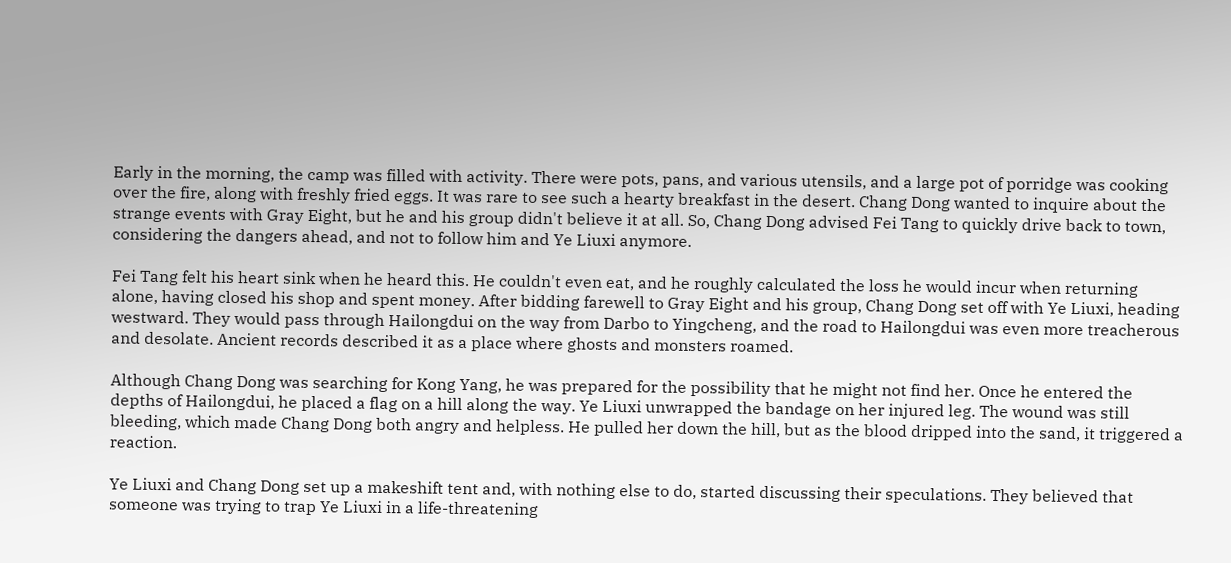Early in the morning, the camp was filled with activity. There were pots, pans, and various utensils, and a large pot of porridge was cooking over the fire, along with freshly fried eggs. It was rare to see such a hearty breakfast in the desert. Chang Dong wanted to inquire about the strange events with Gray Eight, but he and his group didn't believe it at all. So, Chang Dong advised Fei Tang to quickly drive back to town, considering the dangers ahead, and not to follow him and Ye Liuxi anymore.

Fei Tang felt his heart sink when he heard this. He couldn't even eat, and he roughly calculated the loss he would incur when returning alone, having closed his shop and spent money. After bidding farewell to Gray Eight and his group, Chang Dong set off with Ye Liuxi, heading westward. They would pass through Hailongdui on the way from Darbo to Yingcheng, and the road to Hailongdui was even more treacherous and desolate. Ancient records described it as a place where ghosts and monsters roamed.

Although Chang Dong was searching for Kong Yang, he was prepared for the possibility that he might not find her. Once he entered the depths of Hailongdui, he placed a flag on a hill along the way. Ye Liuxi unwrapped the bandage on her injured leg. The wound was still bleeding, which made Chang Dong both angry and helpless. He pulled her down the hill, but as the blood dripped into the sand, it triggered a reaction.

Ye Liuxi and Chang Dong set up a makeshift tent and, with nothing else to do, started discussing their speculations. They believed that someone was trying to trap Ye Liuxi in a life-threatening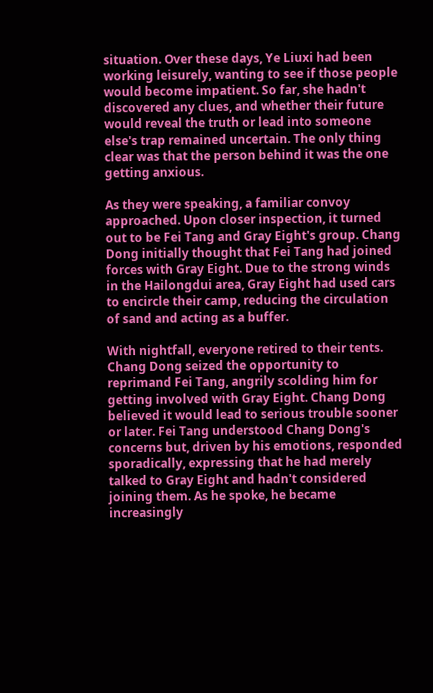situation. Over these days, Ye Liuxi had been working leisurely, wanting to see if those people would become impatient. So far, she hadn't discovered any clues, and whether their future would reveal the truth or lead into someone else's trap remained uncertain. The only thing clear was that the person behind it was the one getting anxious.

As they were speaking, a familiar convoy approached. Upon closer inspection, it turned out to be Fei Tang and Gray Eight's group. Chang Dong initially thought that Fei Tang had joined forces with Gray Eight. Due to the strong winds in the Hailongdui area, Gray Eight had used cars to encircle their camp, reducing the circulation of sand and acting as a buffer.

With nightfall, everyone retired to their tents. Chang Dong seized the opportunity to reprimand Fei Tang, angrily scolding him for getting involved with Gray Eight. Chang Dong believed it would lead to serious trouble sooner or later. Fei Tang understood Chang Dong's concerns but, driven by his emotions, responded sporadically, expressing that he had merely talked to Gray Eight and hadn't considered joining them. As he spoke, he became increasingly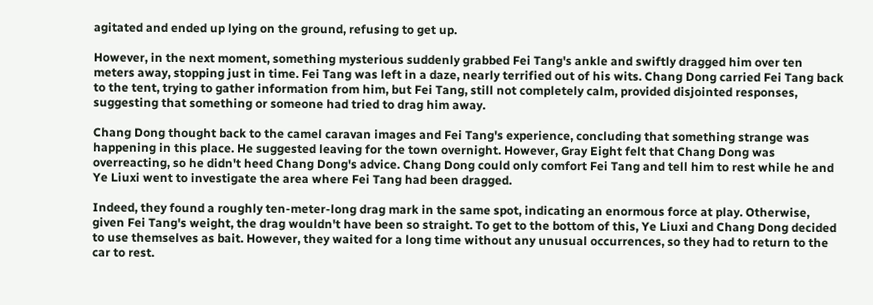agitated and ended up lying on the ground, refusing to get up.

However, in the next moment, something mysterious suddenly grabbed Fei Tang's ankle and swiftly dragged him over ten meters away, stopping just in time. Fei Tang was left in a daze, nearly terrified out of his wits. Chang Dong carried Fei Tang back to the tent, trying to gather information from him, but Fei Tang, still not completely calm, provided disjointed responses, suggesting that something or someone had tried to drag him away.

Chang Dong thought back to the camel caravan images and Fei Tang's experience, concluding that something strange was happening in this place. He suggested leaving for the town overnight. However, Gray Eight felt that Chang Dong was overreacting, so he didn't heed Chang Dong's advice. Chang Dong could only comfort Fei Tang and tell him to rest while he and Ye Liuxi went to investigate the area where Fei Tang had been dragged.

Indeed, they found a roughly ten-meter-long drag mark in the same spot, indicating an enormous force at play. Otherwise, given Fei Tang's weight, the drag wouldn't have been so straight. To get to the bottom of this, Ye Liuxi and Chang Dong decided to use themselves as bait. However, they waited for a long time without any unusual occurrences, so they had to return to the car to rest.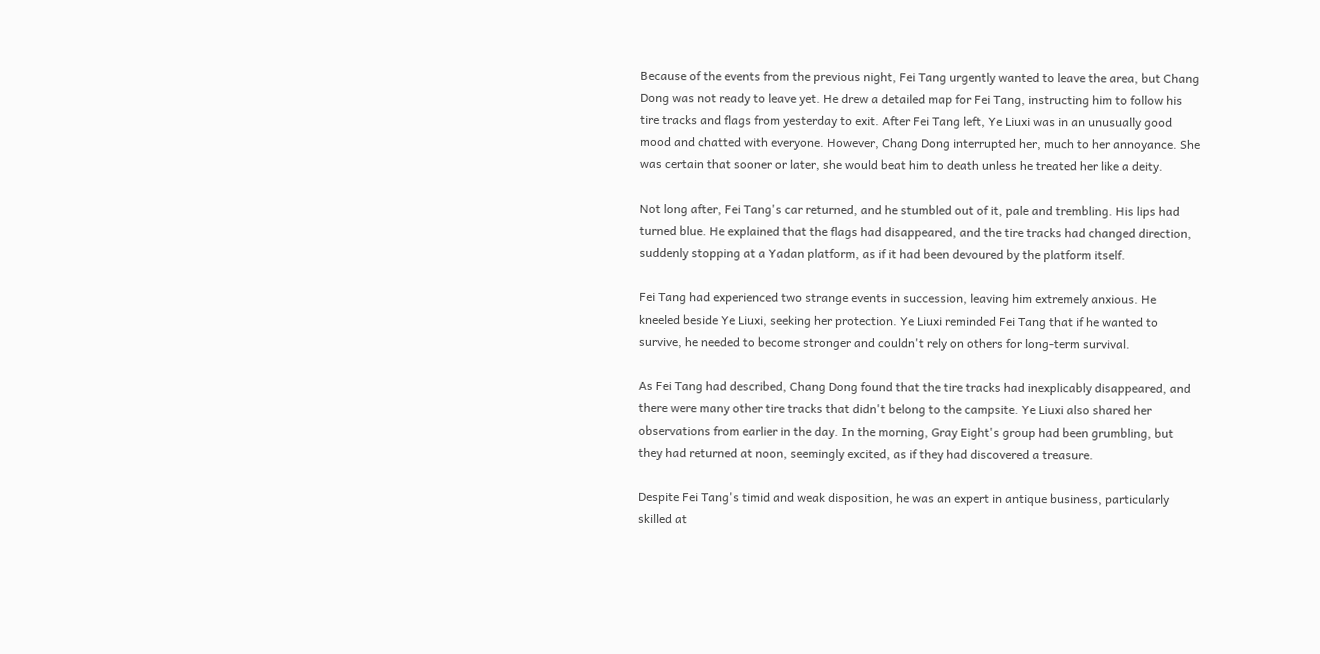Because of the events from the previous night, Fei Tang urgently wanted to leave the area, but Chang Dong was not ready to leave yet. He drew a detailed map for Fei Tang, instructing him to follow his tire tracks and flags from yesterday to exit. After Fei Tang left, Ye Liuxi was in an unusually good mood and chatted with everyone. However, Chang Dong interrupted her, much to her annoyance. She was certain that sooner or later, she would beat him to death unless he treated her like a deity.

Not long after, Fei Tang's car returned, and he stumbled out of it, pale and trembling. His lips had turned blue. He explained that the flags had disappeared, and the tire tracks had changed direction, suddenly stopping at a Yadan platform, as if it had been devoured by the platform itself.

Fei Tang had experienced two strange events in succession, leaving him extremely anxious. He kneeled beside Ye Liuxi, seeking her protection. Ye Liuxi reminded Fei Tang that if he wanted to survive, he needed to become stronger and couldn't rely on others for long-term survival.

As Fei Tang had described, Chang Dong found that the tire tracks had inexplicably disappeared, and there were many other tire tracks that didn't belong to the campsite. Ye Liuxi also shared her observations from earlier in the day. In the morning, Gray Eight's group had been grumbling, but they had returned at noon, seemingly excited, as if they had discovered a treasure.

Despite Fei Tang's timid and weak disposition, he was an expert in antique business, particularly skilled at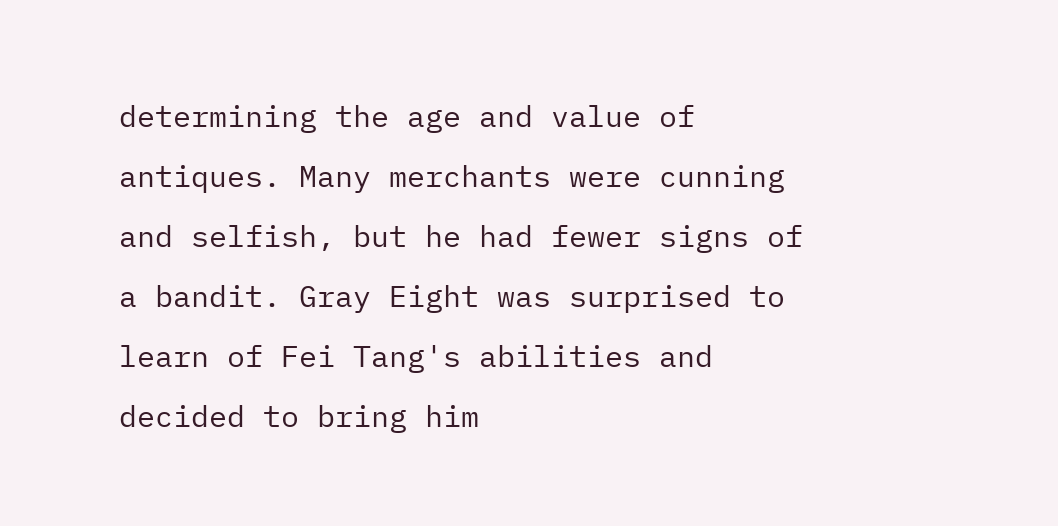determining the age and value of antiques. Many merchants were cunning and selfish, but he had fewer signs of a bandit. Gray Eight was surprised to learn of Fei Tang's abilities and decided to bring him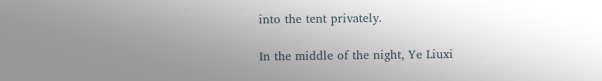into the tent privately.

In the middle of the night, Ye Liuxi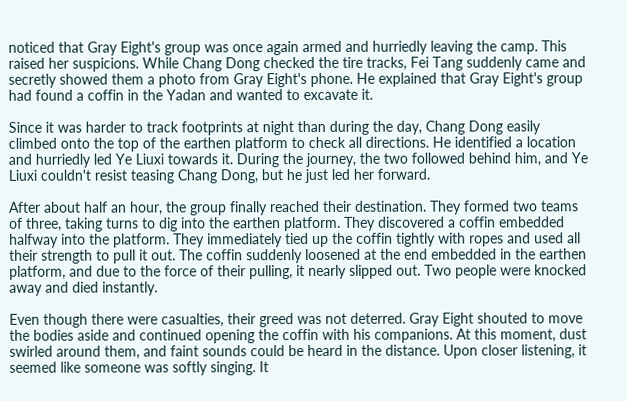noticed that Gray Eight's group was once again armed and hurriedly leaving the camp. This raised her suspicions. While Chang Dong checked the tire tracks, Fei Tang suddenly came and secretly showed them a photo from Gray Eight's phone. He explained that Gray Eight's group had found a coffin in the Yadan and wanted to excavate it.

Since it was harder to track footprints at night than during the day, Chang Dong easily climbed onto the top of the earthen platform to check all directions. He identified a location and hurriedly led Ye Liuxi towards it. During the journey, the two followed behind him, and Ye Liuxi couldn't resist teasing Chang Dong, but he just led her forward.

After about half an hour, the group finally reached their destination. They formed two teams of three, taking turns to dig into the earthen platform. They discovered a coffin embedded halfway into the platform. They immediately tied up the coffin tightly with ropes and used all their strength to pull it out. The coffin suddenly loosened at the end embedded in the earthen platform, and due to the force of their pulling, it nearly slipped out. Two people were knocked away and died instantly.

Even though there were casualties, their greed was not deterred. Gray Eight shouted to move the bodies aside and continued opening the coffin with his companions. At this moment, dust swirled around them, and faint sounds could be heard in the distance. Upon closer listening, it seemed like someone was softly singing. It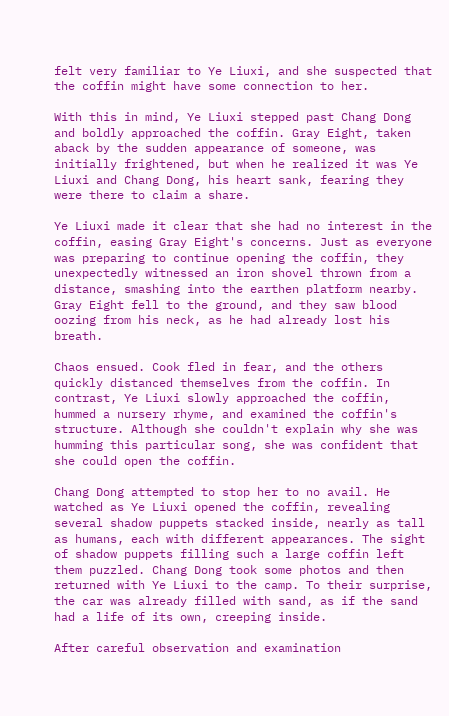felt very familiar to Ye Liuxi, and she suspected that the coffin might have some connection to her.

With this in mind, Ye Liuxi stepped past Chang Dong and boldly approached the coffin. Gray Eight, taken aback by the sudden appearance of someone, was initially frightened, but when he realized it was Ye Liuxi and Chang Dong, his heart sank, fearing they were there to claim a share.

Ye Liuxi made it clear that she had no interest in the coffin, easing Gray Eight's concerns. Just as everyone was preparing to continue opening the coffin, they unexpectedly witnessed an iron shovel thrown from a distance, smashing into the earthen platform nearby. Gray Eight fell to the ground, and they saw blood oozing from his neck, as he had already lost his breath.

Chaos ensued. Cook fled in fear, and the others quickly distanced themselves from the coffin. In contrast, Ye Liuxi slowly approached the coffin, hummed a nursery rhyme, and examined the coffin's structure. Although she couldn't explain why she was humming this particular song, she was confident that she could open the coffin.

Chang Dong attempted to stop her to no avail. He watched as Ye Liuxi opened the coffin, revealing several shadow puppets stacked inside, nearly as tall as humans, each with different appearances. The sight of shadow puppets filling such a large coffin left them puzzled. Chang Dong took some photos and then returned with Ye Liuxi to the camp. To their surprise, the car was already filled with sand, as if the sand had a life of its own, creeping inside.

After careful observation and examination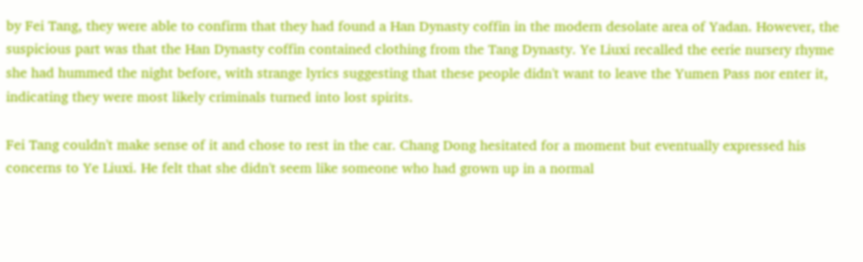by Fei Tang, they were able to confirm that they had found a Han Dynasty coffin in the modern desolate area of Yadan. However, the suspicious part was that the Han Dynasty coffin contained clothing from the Tang Dynasty. Ye Liuxi recalled the eerie nursery rhyme she had hummed the night before, with strange lyrics suggesting that these people didn't want to leave the Yumen Pass nor enter it, indicating they were most likely criminals turned into lost spirits.

Fei Tang couldn't make sense of it and chose to rest in the car. Chang Dong hesitated for a moment but eventually expressed his concerns to Ye Liuxi. He felt that she didn't seem like someone who had grown up in a normal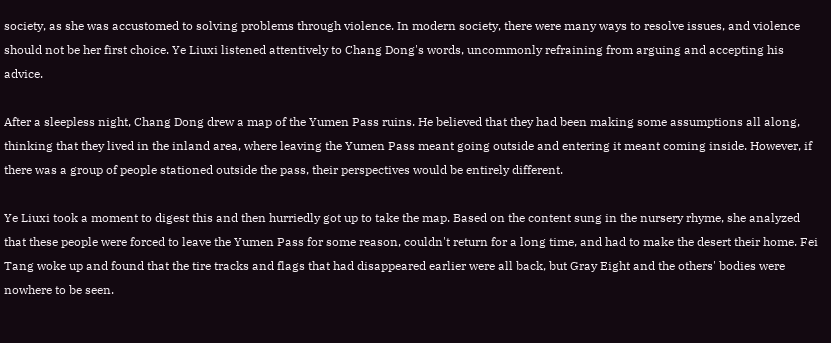society, as she was accustomed to solving problems through violence. In modern society, there were many ways to resolve issues, and violence should not be her first choice. Ye Liuxi listened attentively to Chang Dong's words, uncommonly refraining from arguing and accepting his advice.

After a sleepless night, Chang Dong drew a map of the Yumen Pass ruins. He believed that they had been making some assumptions all along, thinking that they lived in the inland area, where leaving the Yumen Pass meant going outside and entering it meant coming inside. However, if there was a group of people stationed outside the pass, their perspectives would be entirely different.

Ye Liuxi took a moment to digest this and then hurriedly got up to take the map. Based on the content sung in the nursery rhyme, she analyzed that these people were forced to leave the Yumen Pass for some reason, couldn't return for a long time, and had to make the desert their home. Fei Tang woke up and found that the tire tracks and flags that had disappeared earlier were all back, but Gray Eight and the others' bodies were nowhere to be seen.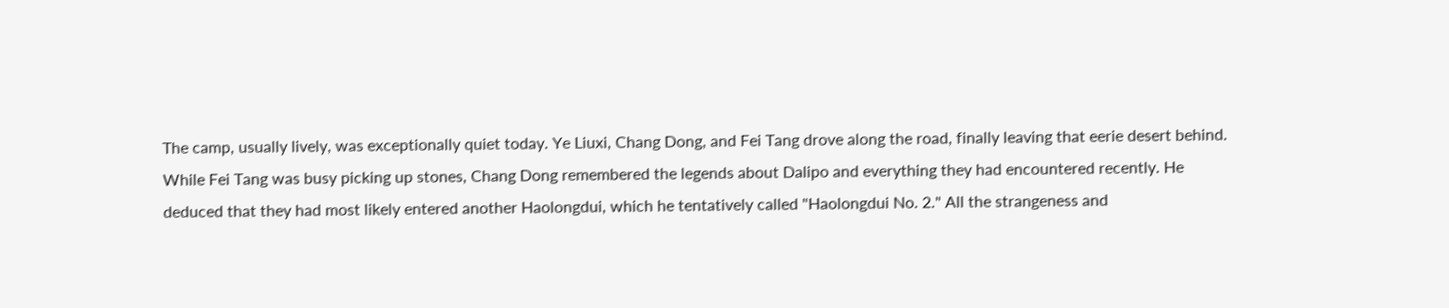The camp, usually lively, was exceptionally quiet today. Ye Liuxi, Chang Dong, and Fei Tang drove along the road, finally leaving that eerie desert behind. While Fei Tang was busy picking up stones, Chang Dong remembered the legends about Dalipo and everything they had encountered recently. He deduced that they had most likely entered another Haolongdui, which he tentatively called "Haolongdui No. 2." All the strangeness and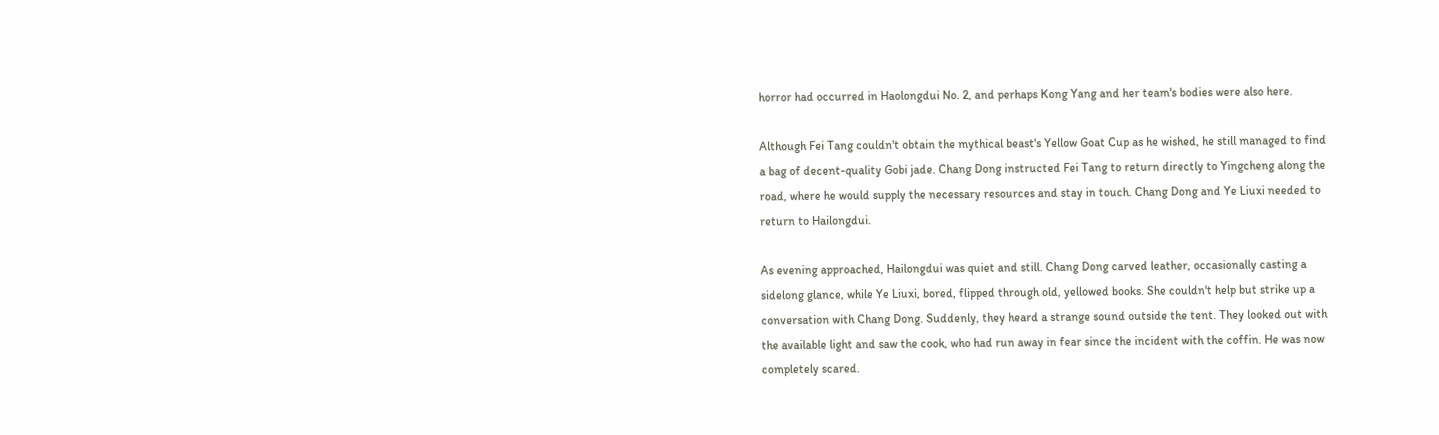horror had occurred in Haolongdui No. 2, and perhaps Kong Yang and her team's bodies were also here.

Although Fei Tang couldn't obtain the mythical beast's Yellow Goat Cup as he wished, he still managed to find a bag of decent-quality Gobi jade. Chang Dong instructed Fei Tang to return directly to Yingcheng along the road, where he would supply the necessary resources and stay in touch. Chang Dong and Ye Liuxi needed to return to Hailongdui.

As evening approached, Hailongdui was quiet and still. Chang Dong carved leather, occasionally casting a sidelong glance, while Ye Liuxi, bored, flipped through old, yellowed books. She couldn't help but strike up a conversation with Chang Dong. Suddenly, they heard a strange sound outside the tent. They looked out with the available light and saw the cook, who had run away in fear since the incident with the coffin. He was now completely scared.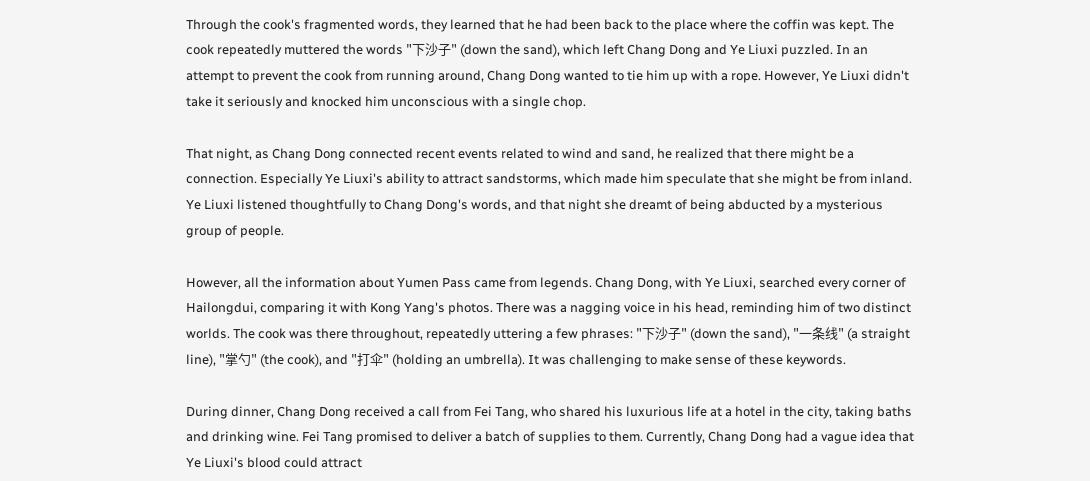Through the cook's fragmented words, they learned that he had been back to the place where the coffin was kept. The cook repeatedly muttered the words "下沙子" (down the sand), which left Chang Dong and Ye Liuxi puzzled. In an attempt to prevent the cook from running around, Chang Dong wanted to tie him up with a rope. However, Ye Liuxi didn't take it seriously and knocked him unconscious with a single chop.

That night, as Chang Dong connected recent events related to wind and sand, he realized that there might be a connection. Especially Ye Liuxi's ability to attract sandstorms, which made him speculate that she might be from inland. Ye Liuxi listened thoughtfully to Chang Dong's words, and that night she dreamt of being abducted by a mysterious group of people.

However, all the information about Yumen Pass came from legends. Chang Dong, with Ye Liuxi, searched every corner of Hailongdui, comparing it with Kong Yang's photos. There was a nagging voice in his head, reminding him of two distinct worlds. The cook was there throughout, repeatedly uttering a few phrases: "下沙子" (down the sand), "一条线" (a straight line), "掌勺" (the cook), and "打伞" (holding an umbrella). It was challenging to make sense of these keywords.

During dinner, Chang Dong received a call from Fei Tang, who shared his luxurious life at a hotel in the city, taking baths and drinking wine. Fei Tang promised to deliver a batch of supplies to them. Currently, Chang Dong had a vague idea that Ye Liuxi's blood could attract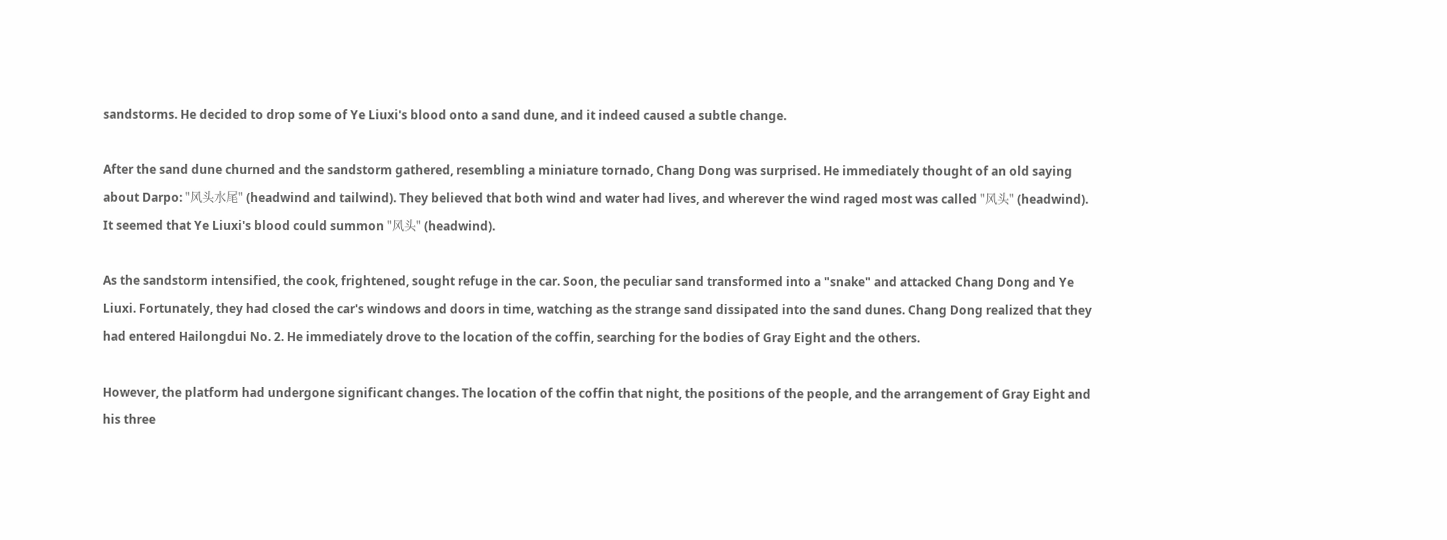sandstorms. He decided to drop some of Ye Liuxi's blood onto a sand dune, and it indeed caused a subtle change.

After the sand dune churned and the sandstorm gathered, resembling a miniature tornado, Chang Dong was surprised. He immediately thought of an old saying about Darpo: "风头水尾" (headwind and tailwind). They believed that both wind and water had lives, and wherever the wind raged most was called "风头" (headwind). It seemed that Ye Liuxi's blood could summon "风头" (headwind).

As the sandstorm intensified, the cook, frightened, sought refuge in the car. Soon, the peculiar sand transformed into a "snake" and attacked Chang Dong and Ye Liuxi. Fortunately, they had closed the car's windows and doors in time, watching as the strange sand dissipated into the sand dunes. Chang Dong realized that they had entered Hailongdui No. 2. He immediately drove to the location of the coffin, searching for the bodies of Gray Eight and the others.

However, the platform had undergone significant changes. The location of the coffin that night, the positions of the people, and the arrangement of Gray Eight and his three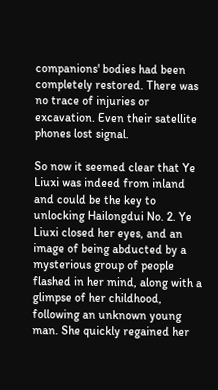companions' bodies had been completely restored. There was no trace of injuries or excavation. Even their satellite phones lost signal.

So now it seemed clear that Ye Liuxi was indeed from inland and could be the key to unlocking Hailongdui No. 2. Ye Liuxi closed her eyes, and an image of being abducted by a mysterious group of people flashed in her mind, along with a glimpse of her childhood, following an unknown young man. She quickly regained her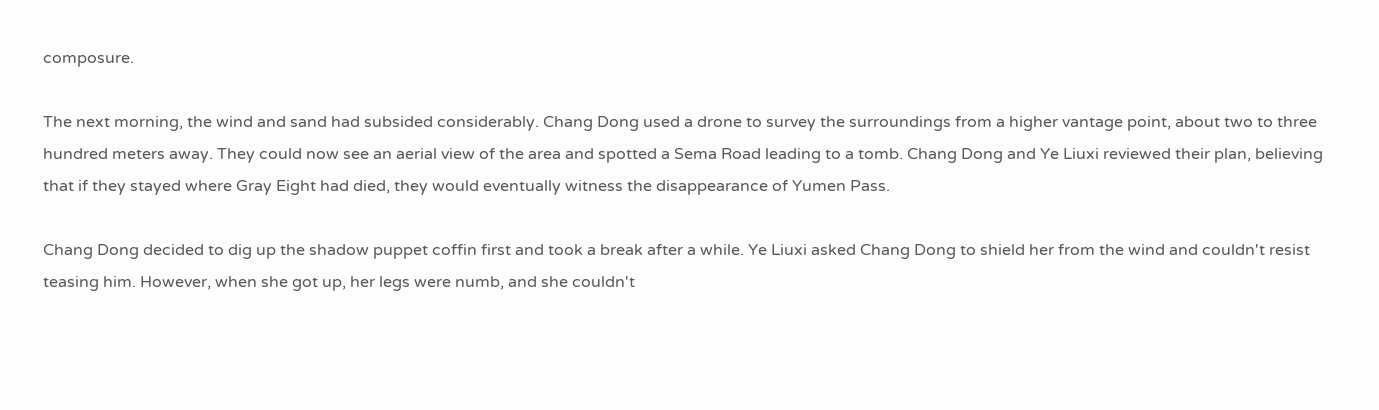composure.

The next morning, the wind and sand had subsided considerably. Chang Dong used a drone to survey the surroundings from a higher vantage point, about two to three hundred meters away. They could now see an aerial view of the area and spotted a Sema Road leading to a tomb. Chang Dong and Ye Liuxi reviewed their plan, believing that if they stayed where Gray Eight had died, they would eventually witness the disappearance of Yumen Pass.

Chang Dong decided to dig up the shadow puppet coffin first and took a break after a while. Ye Liuxi asked Chang Dong to shield her from the wind and couldn't resist teasing him. However, when she got up, her legs were numb, and she couldn't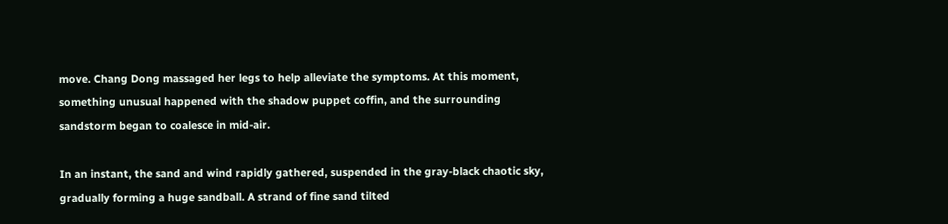move. Chang Dong massaged her legs to help alleviate the symptoms. At this moment, something unusual happened with the shadow puppet coffin, and the surrounding sandstorm began to coalesce in mid-air.

In an instant, the sand and wind rapidly gathered, suspended in the gray-black chaotic sky, gradually forming a huge sandball. A strand of fine sand tilted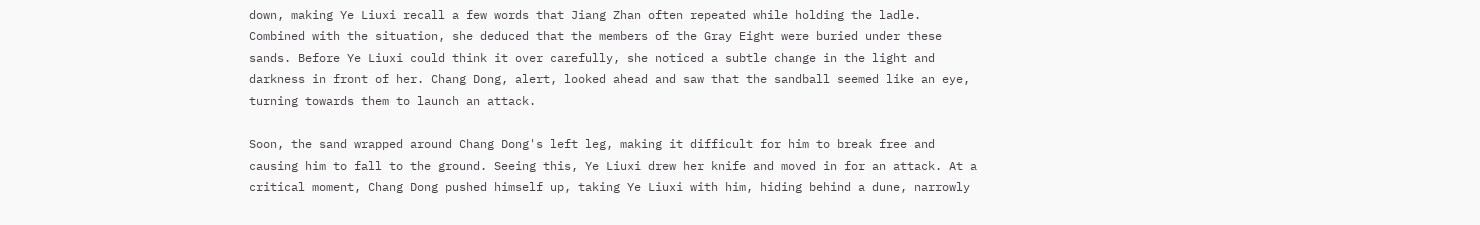down, making Ye Liuxi recall a few words that Jiang Zhan often repeated while holding the ladle. Combined with the situation, she deduced that the members of the Gray Eight were buried under these sands. Before Ye Liuxi could think it over carefully, she noticed a subtle change in the light and darkness in front of her. Chang Dong, alert, looked ahead and saw that the sandball seemed like an eye, turning towards them to launch an attack.

Soon, the sand wrapped around Chang Dong's left leg, making it difficult for him to break free and causing him to fall to the ground. Seeing this, Ye Liuxi drew her knife and moved in for an attack. At a critical moment, Chang Dong pushed himself up, taking Ye Liuxi with him, hiding behind a dune, narrowly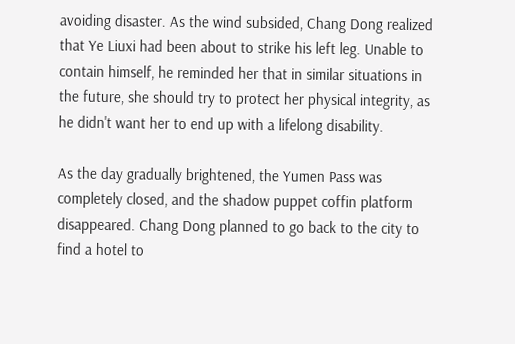avoiding disaster. As the wind subsided, Chang Dong realized that Ye Liuxi had been about to strike his left leg. Unable to contain himself, he reminded her that in similar situations in the future, she should try to protect her physical integrity, as he didn't want her to end up with a lifelong disability.

As the day gradually brightened, the Yumen Pass was completely closed, and the shadow puppet coffin platform disappeared. Chang Dong planned to go back to the city to find a hotel to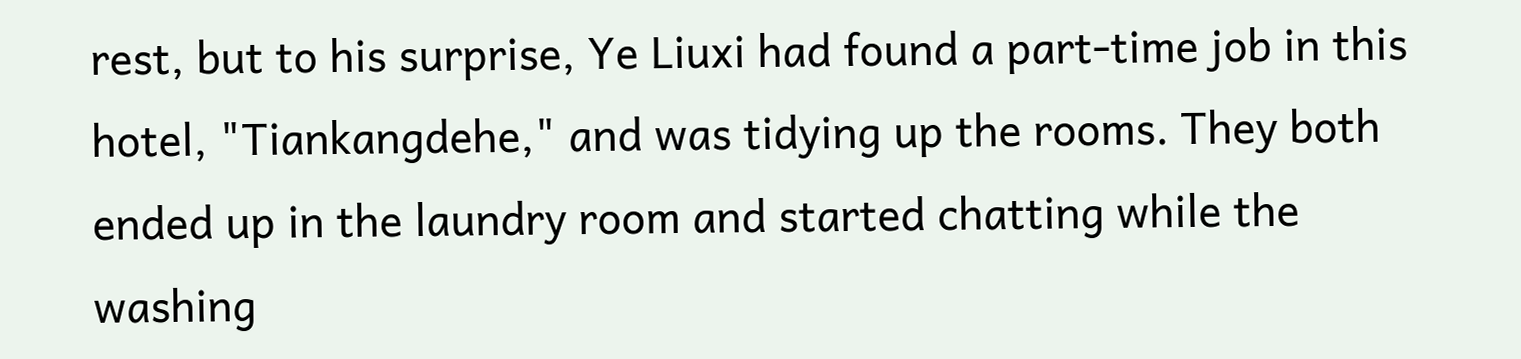rest, but to his surprise, Ye Liuxi had found a part-time job in this hotel, "Tiankangdehe," and was tidying up the rooms. They both ended up in the laundry room and started chatting while the washing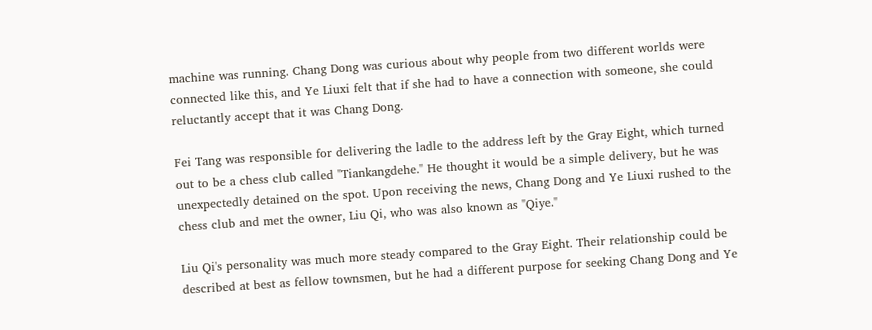machine was running. Chang Dong was curious about why people from two different worlds were connected like this, and Ye Liuxi felt that if she had to have a connection with someone, she could reluctantly accept that it was Chang Dong.

Fei Tang was responsible for delivering the ladle to the address left by the Gray Eight, which turned out to be a chess club called "Tiankangdehe." He thought it would be a simple delivery, but he was unexpectedly detained on the spot. Upon receiving the news, Chang Dong and Ye Liuxi rushed to the chess club and met the owner, Liu Qi, who was also known as "Qiye."

Liu Qi's personality was much more steady compared to the Gray Eight. Their relationship could be described at best as fellow townsmen, but he had a different purpose for seeking Chang Dong and Ye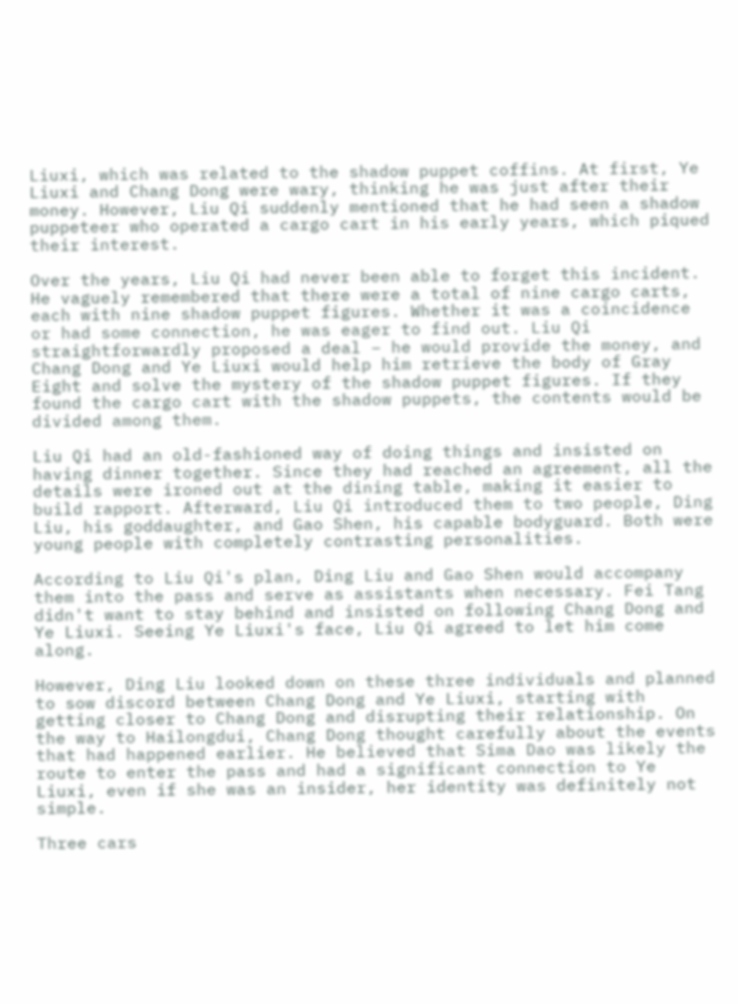Liuxi, which was related to the shadow puppet coffins. At first, Ye Liuxi and Chang Dong were wary, thinking he was just after their money. However, Liu Qi suddenly mentioned that he had seen a shadow puppeteer who operated a cargo cart in his early years, which piqued their interest.

Over the years, Liu Qi had never been able to forget this incident. He vaguely remembered that there were a total of nine cargo carts, each with nine shadow puppet figures. Whether it was a coincidence or had some connection, he was eager to find out. Liu Qi straightforwardly proposed a deal – he would provide the money, and Chang Dong and Ye Liuxi would help him retrieve the body of Gray Eight and solve the mystery of the shadow puppet figures. If they found the cargo cart with the shadow puppets, the contents would be divided among them.

Liu Qi had an old-fashioned way of doing things and insisted on having dinner together. Since they had reached an agreement, all the details were ironed out at the dining table, making it easier to build rapport. Afterward, Liu Qi introduced them to two people, Ding Liu, his goddaughter, and Gao Shen, his capable bodyguard. Both were young people with completely contrasting personalities.

According to Liu Qi's plan, Ding Liu and Gao Shen would accompany them into the pass and serve as assistants when necessary. Fei Tang didn't want to stay behind and insisted on following Chang Dong and Ye Liuxi. Seeing Ye Liuxi's face, Liu Qi agreed to let him come along.

However, Ding Liu looked down on these three individuals and planned to sow discord between Chang Dong and Ye Liuxi, starting with getting closer to Chang Dong and disrupting their relationship. On the way to Hailongdui, Chang Dong thought carefully about the events that had happened earlier. He believed that Sima Dao was likely the route to enter the pass and had a significant connection to Ye Liuxi, even if she was an insider, her identity was definitely not simple.

Three cars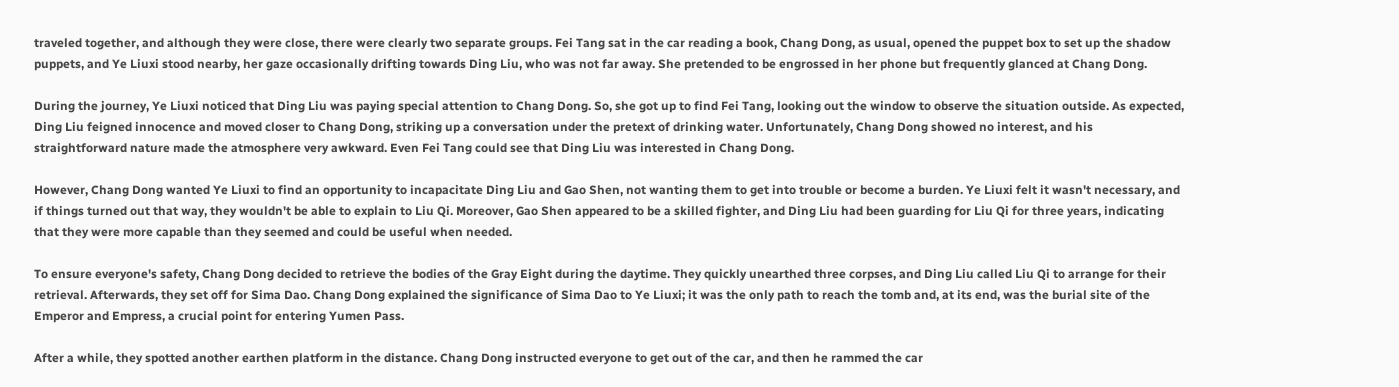traveled together, and although they were close, there were clearly two separate groups. Fei Tang sat in the car reading a book, Chang Dong, as usual, opened the puppet box to set up the shadow puppets, and Ye Liuxi stood nearby, her gaze occasionally drifting towards Ding Liu, who was not far away. She pretended to be engrossed in her phone but frequently glanced at Chang Dong.

During the journey, Ye Liuxi noticed that Ding Liu was paying special attention to Chang Dong. So, she got up to find Fei Tang, looking out the window to observe the situation outside. As expected, Ding Liu feigned innocence and moved closer to Chang Dong, striking up a conversation under the pretext of drinking water. Unfortunately, Chang Dong showed no interest, and his straightforward nature made the atmosphere very awkward. Even Fei Tang could see that Ding Liu was interested in Chang Dong.

However, Chang Dong wanted Ye Liuxi to find an opportunity to incapacitate Ding Liu and Gao Shen, not wanting them to get into trouble or become a burden. Ye Liuxi felt it wasn't necessary, and if things turned out that way, they wouldn't be able to explain to Liu Qi. Moreover, Gao Shen appeared to be a skilled fighter, and Ding Liu had been guarding for Liu Qi for three years, indicating that they were more capable than they seemed and could be useful when needed.

To ensure everyone's safety, Chang Dong decided to retrieve the bodies of the Gray Eight during the daytime. They quickly unearthed three corpses, and Ding Liu called Liu Qi to arrange for their retrieval. Afterwards, they set off for Sima Dao. Chang Dong explained the significance of Sima Dao to Ye Liuxi; it was the only path to reach the tomb and, at its end, was the burial site of the Emperor and Empress, a crucial point for entering Yumen Pass.

After a while, they spotted another earthen platform in the distance. Chang Dong instructed everyone to get out of the car, and then he rammed the car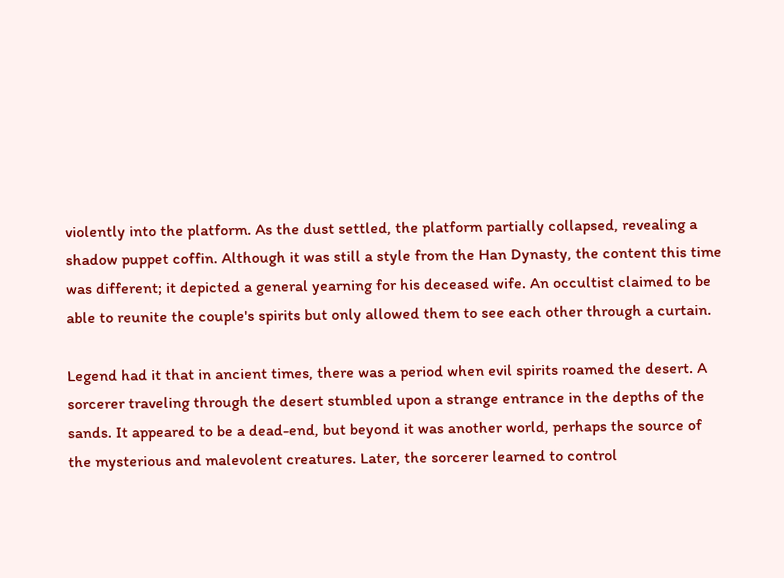violently into the platform. As the dust settled, the platform partially collapsed, revealing a shadow puppet coffin. Although it was still a style from the Han Dynasty, the content this time was different; it depicted a general yearning for his deceased wife. An occultist claimed to be able to reunite the couple's spirits but only allowed them to see each other through a curtain.

Legend had it that in ancient times, there was a period when evil spirits roamed the desert. A sorcerer traveling through the desert stumbled upon a strange entrance in the depths of the sands. It appeared to be a dead-end, but beyond it was another world, perhaps the source of the mysterious and malevolent creatures. Later, the sorcerer learned to control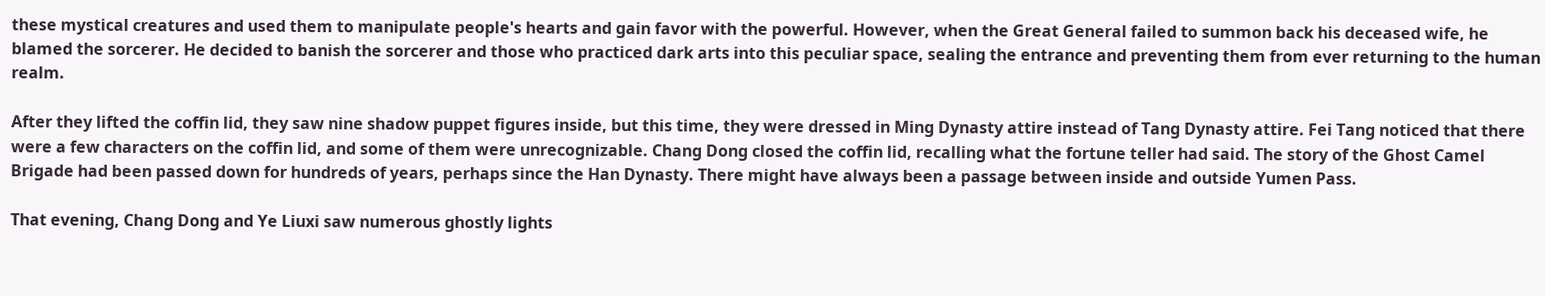these mystical creatures and used them to manipulate people's hearts and gain favor with the powerful. However, when the Great General failed to summon back his deceased wife, he blamed the sorcerer. He decided to banish the sorcerer and those who practiced dark arts into this peculiar space, sealing the entrance and preventing them from ever returning to the human realm.

After they lifted the coffin lid, they saw nine shadow puppet figures inside, but this time, they were dressed in Ming Dynasty attire instead of Tang Dynasty attire. Fei Tang noticed that there were a few characters on the coffin lid, and some of them were unrecognizable. Chang Dong closed the coffin lid, recalling what the fortune teller had said. The story of the Ghost Camel Brigade had been passed down for hundreds of years, perhaps since the Han Dynasty. There might have always been a passage between inside and outside Yumen Pass.

That evening, Chang Dong and Ye Liuxi saw numerous ghostly lights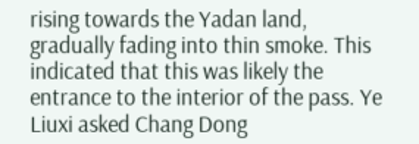rising towards the Yadan land, gradually fading into thin smoke. This indicated that this was likely the entrance to the interior of the pass. Ye Liuxi asked Chang Dong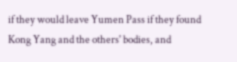if they would leave Yumen Pass if they found Kong Yang and the others' bodies, and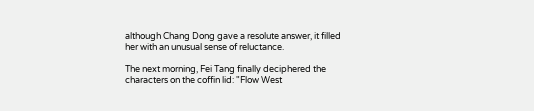although Chang Dong gave a resolute answer, it filled her with an unusual sense of reluctance.

The next morning, Fei Tang finally deciphered the characters on the coffin lid: "Flow West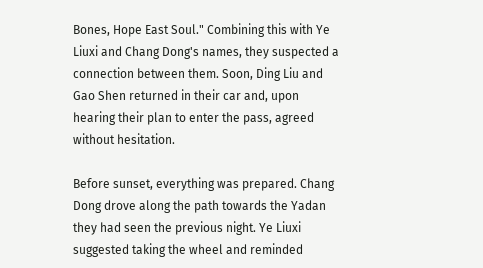Bones, Hope East Soul." Combining this with Ye Liuxi and Chang Dong's names, they suspected a connection between them. Soon, Ding Liu and Gao Shen returned in their car and, upon hearing their plan to enter the pass, agreed without hesitation.

Before sunset, everything was prepared. Chang Dong drove along the path towards the Yadan they had seen the previous night. Ye Liuxi suggested taking the wheel and reminded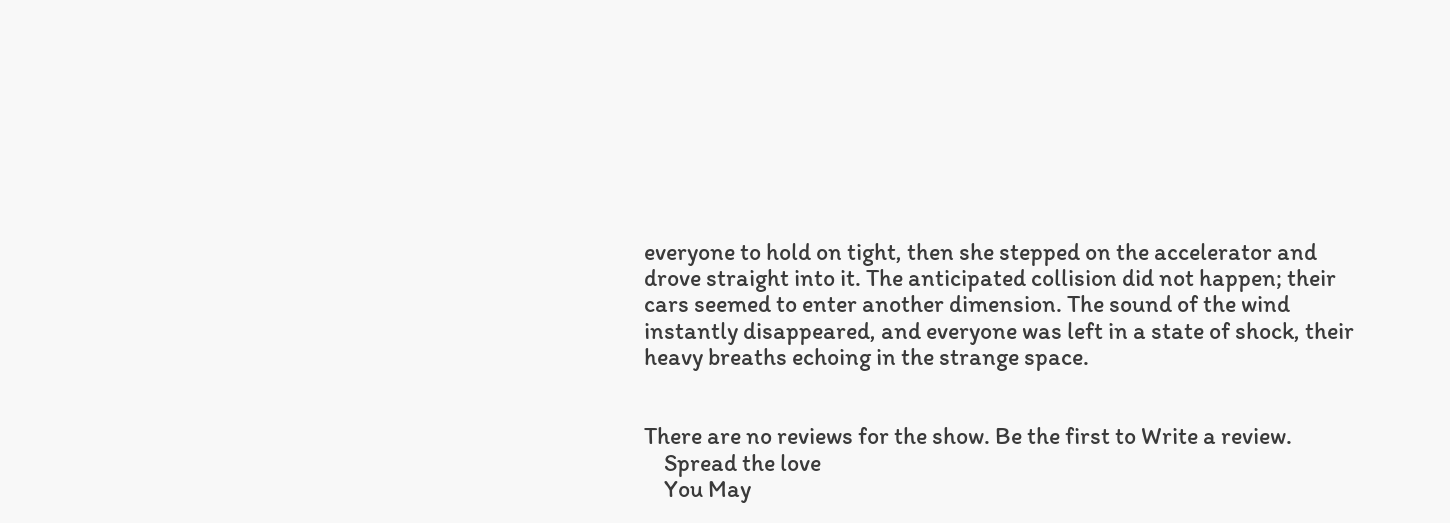everyone to hold on tight, then she stepped on the accelerator and drove straight into it. The anticipated collision did not happen; their cars seemed to enter another dimension. The sound of the wind instantly disappeared, and everyone was left in a state of shock, their heavy breaths echoing in the strange space.


There are no reviews for the show. Be the first to Write a review.
    Spread the love
    You May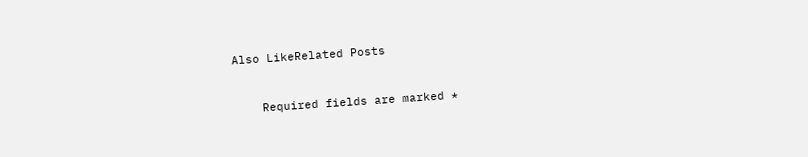Also LikeRelated Posts


    Required fields are marked *